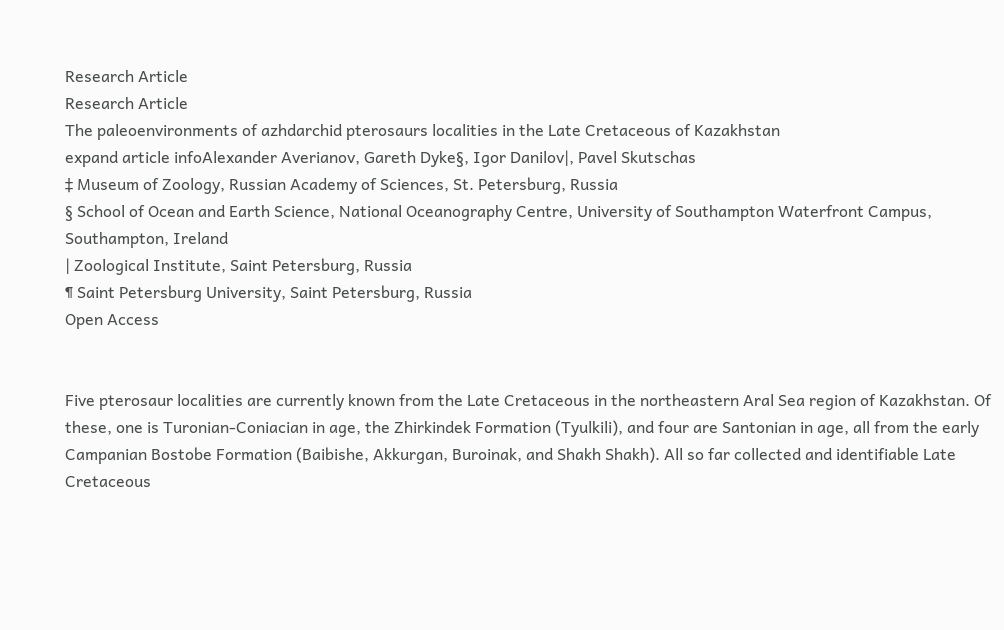Research Article
Research Article
The paleoenvironments of azhdarchid pterosaurs localities in the Late Cretaceous of Kazakhstan
expand article infoAlexander Averianov, Gareth Dyke§, Igor Danilov|, Pavel Skutschas
‡ Museum of Zoology, Russian Academy of Sciences, St. Petersburg, Russia
§ School of Ocean and Earth Science, National Oceanography Centre, University of Southampton Waterfront Campus, Southampton, Ireland
| Zoological Institute, Saint Petersburg, Russia
¶ Saint Petersburg University, Saint Petersburg, Russia
Open Access


Five pterosaur localities are currently known from the Late Cretaceous in the northeastern Aral Sea region of Kazakhstan. Of these, one is Turonian-Coniacian in age, the Zhirkindek Formation (Tyulkili), and four are Santonian in age, all from the early Campanian Bostobe Formation (Baibishe, Akkurgan, Buroinak, and Shakh Shakh). All so far collected and identifiable Late Cretaceous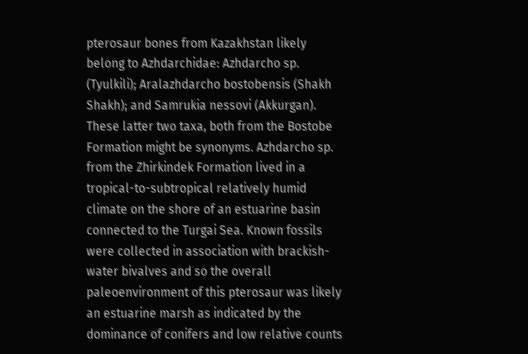pterosaur bones from Kazakhstan likely belong to Azhdarchidae: Azhdarcho sp. (Tyulkili); Aralazhdarcho bostobensis (Shakh Shakh); and Samrukia nessovi (Akkurgan). These latter two taxa, both from the Bostobe Formation might be synonyms. Azhdarcho sp. from the Zhirkindek Formation lived in a tropical-to-subtropical relatively humid climate on the shore of an estuarine basin connected to the Turgai Sea. Known fossils were collected in association with brackish-water bivalves and so the overall paleoenvironment of this pterosaur was likely an estuarine marsh as indicated by the dominance of conifers and low relative counts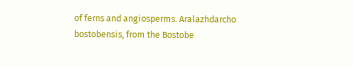of ferns and angiosperms. Aralazhdarcho bostobensis, from the Bostobe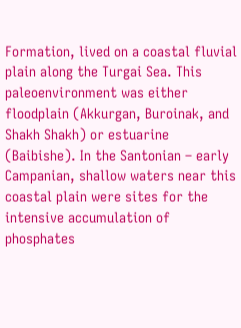Formation, lived on a coastal fluvial plain along the Turgai Sea. This paleoenvironment was either floodplain (Akkurgan, Buroinak, and Shakh Shakh) or estuarine (Baibishe). In the Santonian – early Campanian, shallow waters near this coastal plain were sites for the intensive accumulation of phosphates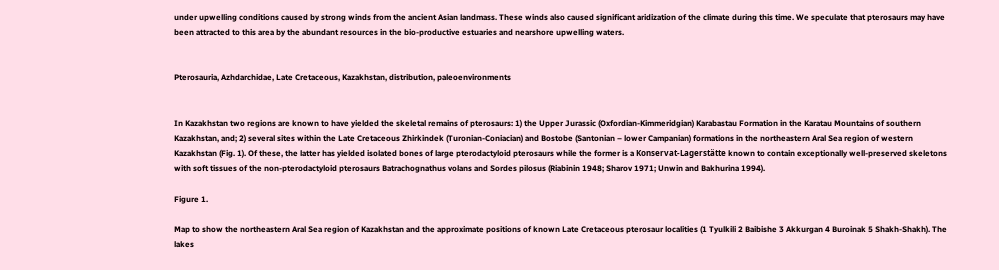under upwelling conditions caused by strong winds from the ancient Asian landmass. These winds also caused significant aridization of the climate during this time. We speculate that pterosaurs may have been attracted to this area by the abundant resources in the bio-productive estuaries and nearshore upwelling waters.


Pterosauria, Azhdarchidae, Late Cretaceous, Kazakhstan, distribution, paleoenvironments


In Kazakhstan two regions are known to have yielded the skeletal remains of pterosaurs: 1) the Upper Jurassic (Oxfordian-Kimmeridgian) Karabastau Formation in the Karatau Mountains of southern Kazakhstan, and; 2) several sites within the Late Cretaceous Zhirkindek (Turonian-Coniacian) and Bostobe (Santonian – lower Campanian) formations in the northeastern Aral Sea region of western Kazakhstan (Fig. 1). Of these, the latter has yielded isolated bones of large pterodactyloid pterosaurs while the former is a Konservat-Lagerstätte known to contain exceptionally well-preserved skeletons with soft tissues of the non-pterodactyloid pterosaurs Batrachognathus volans and Sordes pilosus (Riabinin 1948; Sharov 1971; Unwin and Bakhurina 1994).

Figure 1.

Map to show the northeastern Aral Sea region of Kazakhstan and the approximate positions of known Late Cretaceous pterosaur localities (1 Tyulkili 2 Baibishe 3 Akkurgan 4 Buroinak 5 Shakh-Shakh). The lakes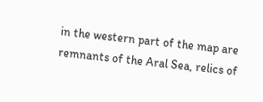in the western part of the map are remnants of the Aral Sea, relics of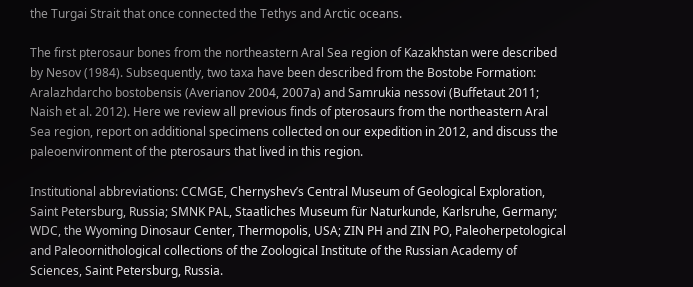the Turgai Strait that once connected the Tethys and Arctic oceans.

The first pterosaur bones from the northeastern Aral Sea region of Kazakhstan were described by Nesov (1984). Subsequently, two taxa have been described from the Bostobe Formation: Aralazhdarcho bostobensis (Averianov 2004, 2007a) and Samrukia nessovi (Buffetaut 2011; Naish et al. 2012). Here we review all previous finds of pterosaurs from the northeastern Aral Sea region, report on additional specimens collected on our expedition in 2012, and discuss the paleoenvironment of the pterosaurs that lived in this region.

Institutional abbreviations: CCMGE, Chernyshev’s Central Museum of Geological Exploration, Saint Petersburg, Russia; SMNK PAL, Staatliches Museum für Naturkunde, Karlsruhe, Germany; WDC, the Wyoming Dinosaur Center, Thermopolis, USA; ZIN PH and ZIN PO, Paleoherpetological and Paleoornithological collections of the Zoological Institute of the Russian Academy of Sciences, Saint Petersburg, Russia.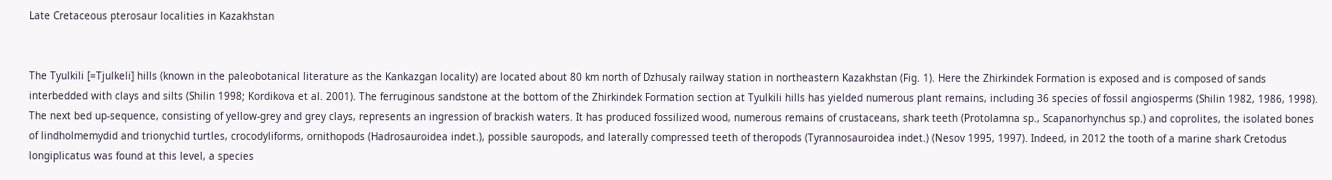Late Cretaceous pterosaur localities in Kazakhstan


The Tyulkili [=Tjulkeli] hills (known in the paleobotanical literature as the Kankazgan locality) are located about 80 km north of Dzhusaly railway station in northeastern Kazakhstan (Fig. 1). Here the Zhirkindek Formation is exposed and is composed of sands interbedded with clays and silts (Shilin 1998; Kordikova et al. 2001). The ferruginous sandstone at the bottom of the Zhirkindek Formation section at Tyulkili hills has yielded numerous plant remains, including 36 species of fossil angiosperms (Shilin 1982, 1986, 1998). The next bed up-sequence, consisting of yellow-grey and grey clays, represents an ingression of brackish waters. It has produced fossilized wood, numerous remains of crustaceans, shark teeth (Protolamna sp., Scapanorhynchus sp.) and coprolites, the isolated bones of lindholmemydid and trionychid turtles, crocodyliforms, ornithopods (Hadrosauroidea indet.), possible sauropods, and laterally compressed teeth of theropods (Tyrannosauroidea indet.) (Nesov 1995, 1997). Indeed, in 2012 the tooth of a marine shark Cretodus longiplicatus was found at this level, a species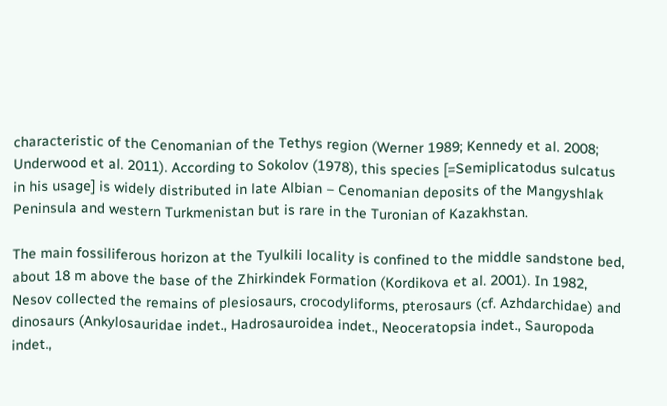characteristic of the Cenomanian of the Tethys region (Werner 1989; Kennedy et al. 2008; Underwood et al. 2011). According to Sokolov (1978), this species [=Semiplicatodus sulcatus in his usage] is widely distributed in late Albian – Cenomanian deposits of the Mangyshlak Peninsula and western Turkmenistan but is rare in the Turonian of Kazakhstan.

The main fossiliferous horizon at the Tyulkili locality is confined to the middle sandstone bed, about 18 m above the base of the Zhirkindek Formation (Kordikova et al. 2001). In 1982, Nesov collected the remains of plesiosaurs, crocodyliforms, pterosaurs (cf. Azhdarchidae) and dinosaurs (Ankylosauridae indet., Hadrosauroidea indet., Neoceratopsia indet., Sauropoda indet.,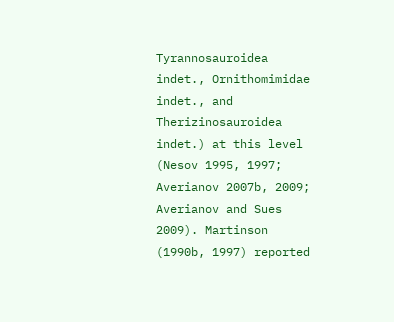Tyrannosauroidea indet., Ornithomimidae indet., and Therizinosauroidea indet.) at this level (Nesov 1995, 1997; Averianov 2007b, 2009; Averianov and Sues 2009). Martinson (1990b, 1997) reported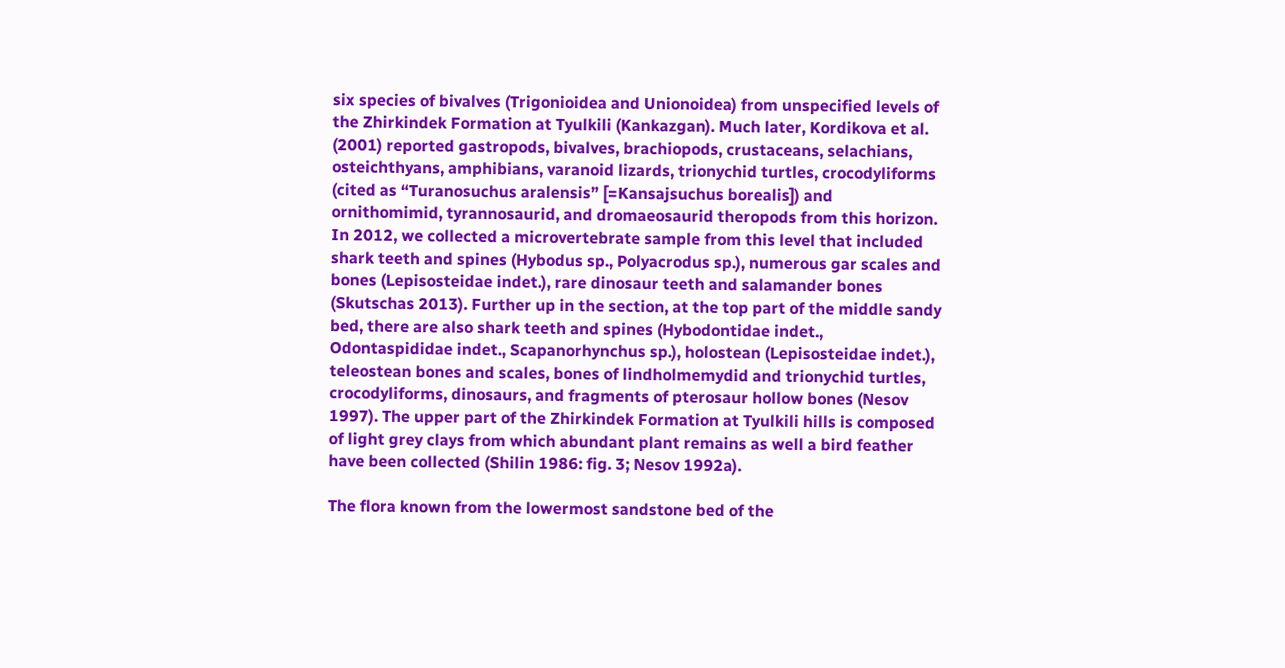six species of bivalves (Trigonioidea and Unionoidea) from unspecified levels of the Zhirkindek Formation at Tyulkili (Kankazgan). Much later, Kordikova et al. (2001) reported gastropods, bivalves, brachiopods, crustaceans, selachians, osteichthyans, amphibians, varanoid lizards, trionychid turtles, crocodyliforms (cited as “Turanosuchus aralensis” [=Kansajsuchus borealis]) and ornithomimid, tyrannosaurid, and dromaeosaurid theropods from this horizon. In 2012, we collected a microvertebrate sample from this level that included shark teeth and spines (Hybodus sp., Polyacrodus sp.), numerous gar scales and bones (Lepisosteidae indet.), rare dinosaur teeth and salamander bones (Skutschas 2013). Further up in the section, at the top part of the middle sandy bed, there are also shark teeth and spines (Hybodontidae indet., Odontaspididae indet., Scapanorhynchus sp.), holostean (Lepisosteidae indet.), teleostean bones and scales, bones of lindholmemydid and trionychid turtles, crocodyliforms, dinosaurs, and fragments of pterosaur hollow bones (Nesov 1997). The upper part of the Zhirkindek Formation at Tyulkili hills is composed of light grey clays from which abundant plant remains as well a bird feather have been collected (Shilin 1986: fig. 3; Nesov 1992a).

The flora known from the lowermost sandstone bed of the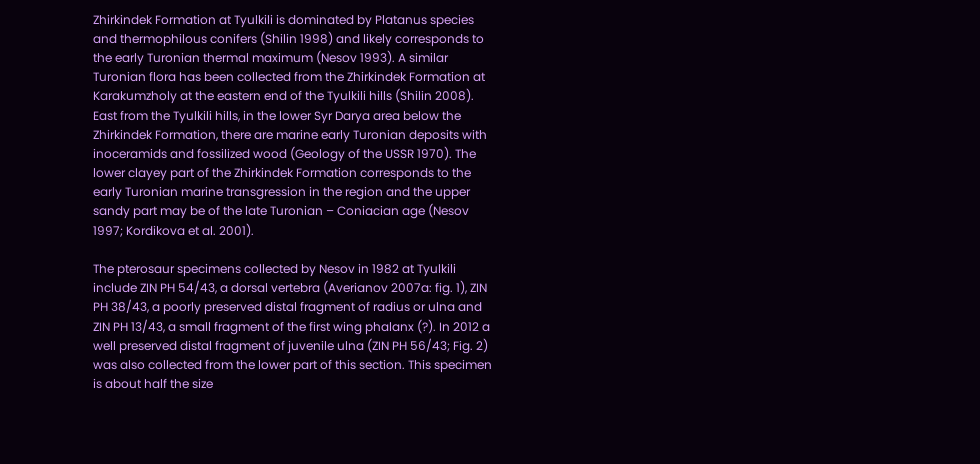Zhirkindek Formation at Tyulkili is dominated by Platanus species and thermophilous conifers (Shilin 1998) and likely corresponds to the early Turonian thermal maximum (Nesov 1993). A similar Turonian flora has been collected from the Zhirkindek Formation at Karakumzholy at the eastern end of the Tyulkili hills (Shilin 2008). East from the Tyulkili hills, in the lower Syr Darya area below the Zhirkindek Formation, there are marine early Turonian deposits with inoceramids and fossilized wood (Geology of the USSR 1970). The lower clayey part of the Zhirkindek Formation corresponds to the early Turonian marine transgression in the region and the upper sandy part may be of the late Turonian – Coniacian age (Nesov 1997; Kordikova et al. 2001).

The pterosaur specimens collected by Nesov in 1982 at Tyulkili include ZIN PH 54/43, a dorsal vertebra (Averianov 2007a: fig. 1), ZIN PH 38/43, a poorly preserved distal fragment of radius or ulna and ZIN PH 13/43, a small fragment of the first wing phalanx (?). In 2012 a well preserved distal fragment of juvenile ulna (ZIN PH 56/43; Fig. 2) was also collected from the lower part of this section. This specimen is about half the size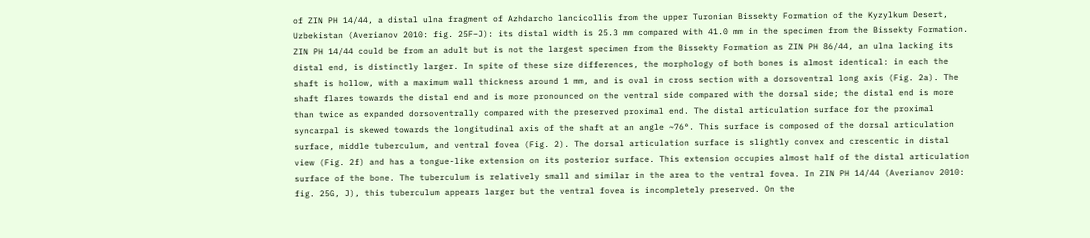of ZIN PH 14/44, a distal ulna fragment of Azhdarcho lancicollis from the upper Turonian Bissekty Formation of the Kyzylkum Desert, Uzbekistan (Averianov 2010: fig. 25F–J): its distal width is 25.3 mm compared with 41.0 mm in the specimen from the Bissekty Formation. ZIN PH 14/44 could be from an adult but is not the largest specimen from the Bissekty Formation as ZIN PH 86/44, an ulna lacking its distal end, is distinctly larger. In spite of these size differences, the morphology of both bones is almost identical: in each the shaft is hollow, with a maximum wall thickness around 1 mm, and is oval in cross section with a dorsoventral long axis (Fig. 2a). The shaft flares towards the distal end and is more pronounced on the ventral side compared with the dorsal side; the distal end is more than twice as expanded dorsoventrally compared with the preserved proximal end. The distal articulation surface for the proximal syncarpal is skewed towards the longitudinal axis of the shaft at an angle ~76°. This surface is composed of the dorsal articulation surface, middle tuberculum, and ventral fovea (Fig. 2). The dorsal articulation surface is slightly convex and crescentic in distal view (Fig. 2f) and has a tongue-like extension on its posterior surface. This extension occupies almost half of the distal articulation surface of the bone. The tuberculum is relatively small and similar in the area to the ventral fovea. In ZIN PH 14/44 (Averianov 2010: fig. 25G, J), this tuberculum appears larger but the ventral fovea is incompletely preserved. On the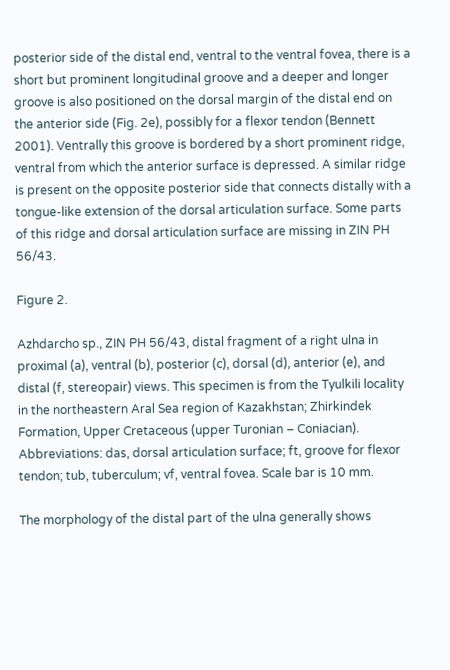posterior side of the distal end, ventral to the ventral fovea, there is a short but prominent longitudinal groove and a deeper and longer groove is also positioned on the dorsal margin of the distal end on the anterior side (Fig. 2e), possibly for a flexor tendon (Bennett 2001). Ventrally this groove is bordered by a short prominent ridge, ventral from which the anterior surface is depressed. A similar ridge is present on the opposite posterior side that connects distally with a tongue-like extension of the dorsal articulation surface. Some parts of this ridge and dorsal articulation surface are missing in ZIN PH 56/43.

Figure 2.

Azhdarcho sp., ZIN PH 56/43, distal fragment of a right ulna in proximal (a), ventral (b), posterior (c), dorsal (d), anterior (e), and distal (f, stereopair) views. This specimen is from the Tyulkili locality in the northeastern Aral Sea region of Kazakhstan; Zhirkindek Formation, Upper Cretaceous (upper Turonian – Coniacian). Abbreviations: das, dorsal articulation surface; ft, groove for flexor tendon; tub, tuberculum; vf, ventral fovea. Scale bar is 10 mm.

The morphology of the distal part of the ulna generally shows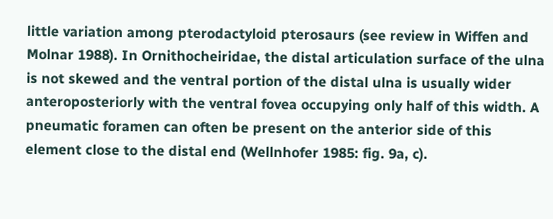little variation among pterodactyloid pterosaurs (see review in Wiffen and Molnar 1988). In Ornithocheiridae, the distal articulation surface of the ulna is not skewed and the ventral portion of the distal ulna is usually wider anteroposteriorly with the ventral fovea occupying only half of this width. A pneumatic foramen can often be present on the anterior side of this element close to the distal end (Wellnhofer 1985: fig. 9a, c).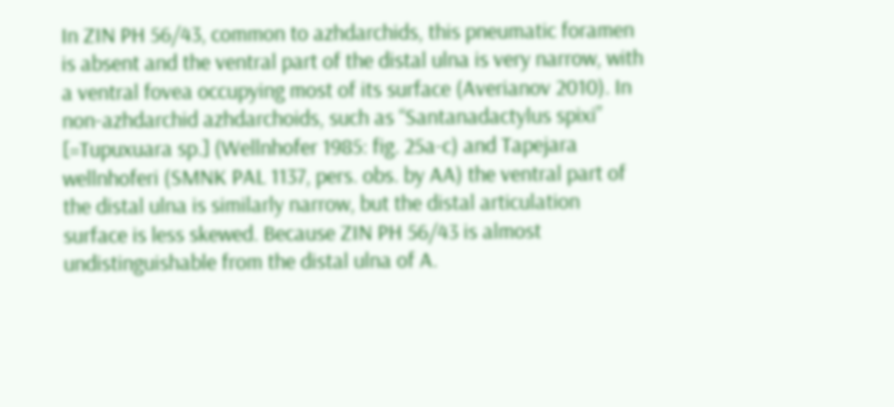In ZIN PH 56/43, common to azhdarchids, this pneumatic foramen is absent and the ventral part of the distal ulna is very narrow, with a ventral fovea occupying most of its surface (Averianov 2010). In non-azhdarchid azhdarchoids, such as “Santanadactylus spixi” [=Tupuxuara sp.] (Wellnhofer 1985: fig. 25a-c) and Tapejara wellnhoferi (SMNK PAL 1137, pers. obs. by AA) the ventral part of the distal ulna is similarly narrow, but the distal articulation surface is less skewed. Because ZIN PH 56/43 is almost undistinguishable from the distal ulna of A.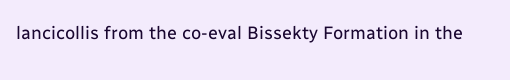lancicollis from the co-eval Bissekty Formation in the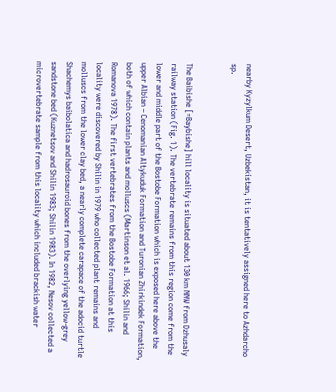nearby Kyzylkum Desert, Uzbekistan, it is tentatively assigned here to Azhdarcho sp.


The Baibishe [=Baybishe] hill locality is situated about 130 km NNW from Dzhusaly railway station (Fig. 1). The vertebrate remains from this region come from the lower and middle part of the Bostobe Formation which is exposed here above the upper Albian – Cenomanian Altykuduk Formation and Turonian Zhirkindek Formation, both of which contain plants and molluscs (Martinson et al. 1966; Shilin and Romanova 1978). The first vertebrates from the Bostobe Formation at this locality were discovered by Shilin in 1979 who collected plant remains and molluscs from the lower clay bed, a nearly complete carapace of the adocid turtle Shachemys baibolatica and hadrosauroid bones from the overlying yellow-grey sandstone bed (Kuznetsov and Shilin 1983; Shilin 1983). In 1982, Nesov collected a microvertebrate sample from this locality which included brackish water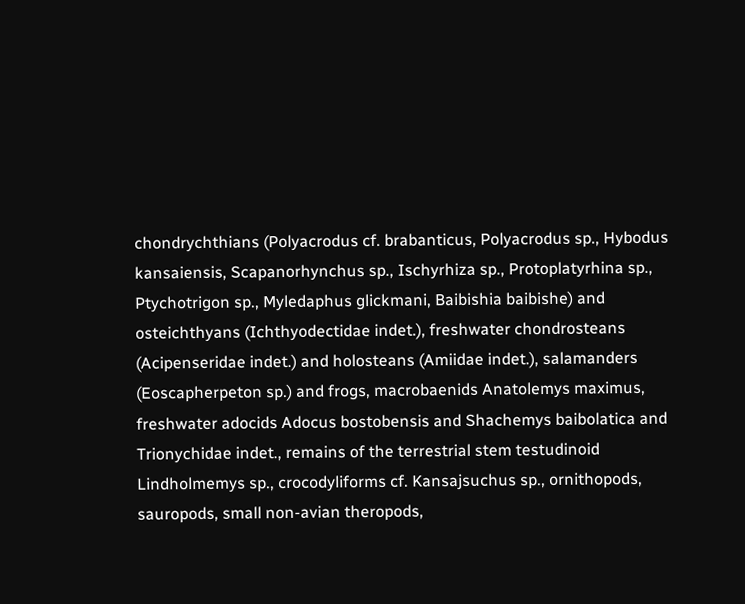chondrychthians (Polyacrodus cf. brabanticus, Polyacrodus sp., Hybodus kansaiensis, Scapanorhynchus sp., Ischyrhiza sp., Protoplatyrhina sp., Ptychotrigon sp., Myledaphus glickmani, Baibishia baibishe) and osteichthyans (Ichthyodectidae indet.), freshwater chondrosteans (Acipenseridae indet.) and holosteans (Amiidae indet.), salamanders (Eoscapherpeton sp.) and frogs, macrobaenids Anatolemys maximus, freshwater adocids Adocus bostobensis and Shachemys baibolatica and Trionychidae indet., remains of the terrestrial stem testudinoid Lindholmemys sp., crocodyliforms cf. Kansajsuchus sp., ornithopods, sauropods, small non-avian theropods,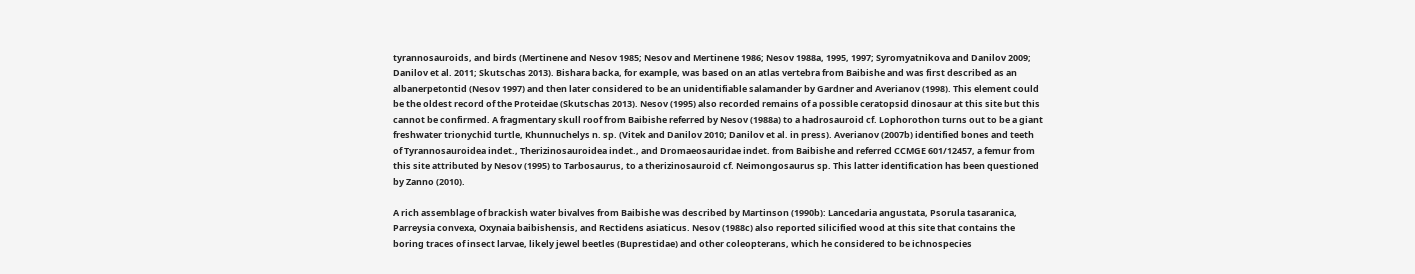tyrannosauroids, and birds (Mertinene and Nesov 1985; Nesov and Mertinene 1986; Nesov 1988a, 1995, 1997; Syromyatnikova and Danilov 2009; Danilov et al. 2011; Skutschas 2013). Bishara backa, for example, was based on an atlas vertebra from Baibishe and was first described as an albanerpetontid (Nesov 1997) and then later considered to be an unidentifiable salamander by Gardner and Averianov (1998). This element could be the oldest record of the Proteidae (Skutschas 2013). Nesov (1995) also recorded remains of a possible ceratopsid dinosaur at this site but this cannot be confirmed. A fragmentary skull roof from Baibishe referred by Nesov (1988a) to a hadrosauroid cf. Lophorothon turns out to be a giant freshwater trionychid turtle, Khunnuchelys n. sp. (Vitek and Danilov 2010; Danilov et al. in press). Averianov (2007b) identified bones and teeth of Tyrannosauroidea indet., Therizinosauroidea indet., and Dromaeosauridae indet. from Baibishe and referred CCMGE 601/12457, a femur from this site attributed by Nesov (1995) to Tarbosaurus, to a therizinosauroid cf. Neimongosaurus sp. This latter identification has been questioned by Zanno (2010).

A rich assemblage of brackish water bivalves from Baibishe was described by Martinson (1990b): Lancedaria angustata, Psorula tasaranica, Parreysia convexa, Oxynaia baibishensis, and Rectidens asiaticus. Nesov (1988c) also reported silicified wood at this site that contains the boring traces of insect larvae, likely jewel beetles (Buprestidae) and other coleopterans, which he considered to be ichnospecies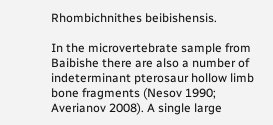Rhombichnithes beibishensis.

In the microvertebrate sample from Baibishe there are also a number of indeterminant pterosaur hollow limb bone fragments (Nesov 1990; Averianov 2008). A single large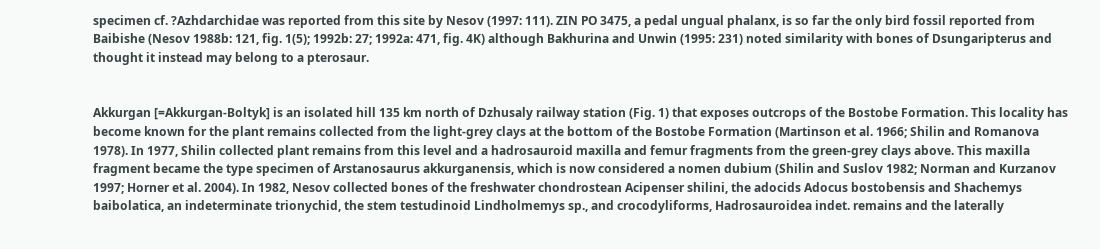specimen cf. ?Azhdarchidae was reported from this site by Nesov (1997: 111). ZIN PO 3475, a pedal ungual phalanx, is so far the only bird fossil reported from Baibishe (Nesov 1988b: 121, fig. 1(5); 1992b: 27; 1992a: 471, fig. 4K) although Bakhurina and Unwin (1995: 231) noted similarity with bones of Dsungaripterus and thought it instead may belong to a pterosaur.


Akkurgan [=Akkurgan-Boltyk] is an isolated hill 135 km north of Dzhusaly railway station (Fig. 1) that exposes outcrops of the Bostobe Formation. This locality has become known for the plant remains collected from the light-grey clays at the bottom of the Bostobe Formation (Martinson et al. 1966; Shilin and Romanova 1978). In 1977, Shilin collected plant remains from this level and a hadrosauroid maxilla and femur fragments from the green-grey clays above. This maxilla fragment became the type specimen of Arstanosaurus akkurganensis, which is now considered a nomen dubium (Shilin and Suslov 1982; Norman and Kurzanov 1997; Horner et al. 2004). In 1982, Nesov collected bones of the freshwater chondrostean Acipenser shilini, the adocids Adocus bostobensis and Shachemys baibolatica, an indeterminate trionychid, the stem testudinoid Lindholmemys sp., and crocodyliforms, Hadrosauroidea indet. remains and the laterally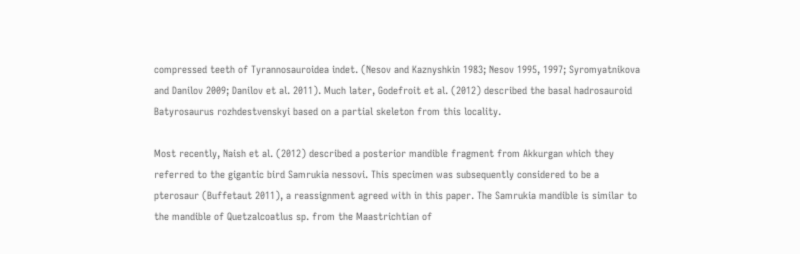compressed teeth of Tyrannosauroidea indet. (Nesov and Kaznyshkin 1983; Nesov 1995, 1997; Syromyatnikova and Danilov 2009; Danilov et al. 2011). Much later, Godefroit et al. (2012) described the basal hadrosauroid Batyrosaurus rozhdestvenskyi based on a partial skeleton from this locality.

Most recently, Naish et al. (2012) described a posterior mandible fragment from Akkurgan which they referred to the gigantic bird Samrukia nessovi. This specimen was subsequently considered to be a pterosaur (Buffetaut 2011), a reassignment agreed with in this paper. The Samrukia mandible is similar to the mandible of Quetzalcoatlus sp. from the Maastrichtian of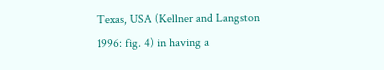Texas, USA (Kellner and Langston 1996: fig. 4) in having a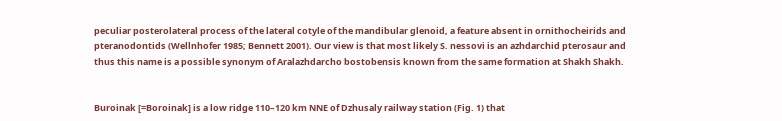peculiar posterolateral process of the lateral cotyle of the mandibular glenoid, a feature absent in ornithocheirids and pteranodontids (Wellnhofer 1985; Bennett 2001). Our view is that most likely S. nessovi is an azhdarchid pterosaur and thus this name is a possible synonym of Aralazhdarcho bostobensis known from the same formation at Shakh Shakh.


Buroinak [=Boroinak] is a low ridge 110–120 km NNE of Dzhusaly railway station (Fig. 1) that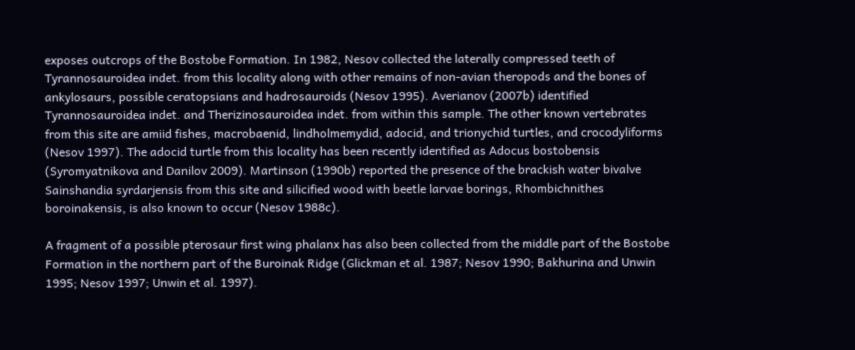exposes outcrops of the Bostobe Formation. In 1982, Nesov collected the laterally compressed teeth of Tyrannosauroidea indet. from this locality along with other remains of non-avian theropods and the bones of ankylosaurs, possible ceratopsians and hadrosauroids (Nesov 1995). Averianov (2007b) identified Tyrannosauroidea indet. and Therizinosauroidea indet. from within this sample. The other known vertebrates from this site are amiid fishes, macrobaenid, lindholmemydid, adocid, and trionychid turtles, and crocodyliforms (Nesov 1997). The adocid turtle from this locality has been recently identified as Adocus bostobensis (Syromyatnikova and Danilov 2009). Martinson (1990b) reported the presence of the brackish water bivalve Sainshandia syrdarjensis from this site and silicified wood with beetle larvae borings, Rhombichnithes boroinakensis, is also known to occur (Nesov 1988c).

A fragment of a possible pterosaur first wing phalanx has also been collected from the middle part of the Bostobe Formation in the northern part of the Buroinak Ridge (Glickman et al. 1987; Nesov 1990; Bakhurina and Unwin 1995; Nesov 1997; Unwin et al. 1997).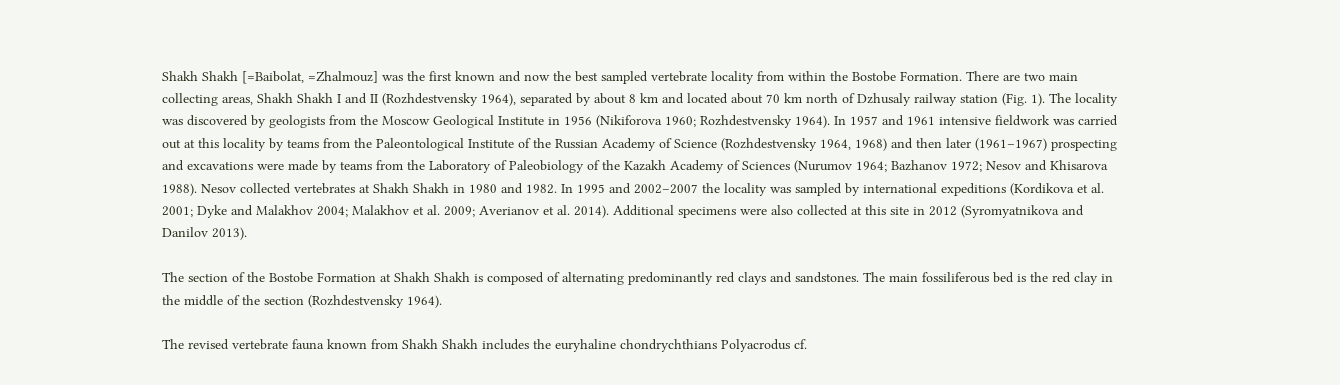Shakh Shakh [=Baibolat, =Zhalmouz] was the first known and now the best sampled vertebrate locality from within the Bostobe Formation. There are two main collecting areas, Shakh Shakh I and II (Rozhdestvensky 1964), separated by about 8 km and located about 70 km north of Dzhusaly railway station (Fig. 1). The locality was discovered by geologists from the Moscow Geological Institute in 1956 (Nikiforova 1960; Rozhdestvensky 1964). In 1957 and 1961 intensive fieldwork was carried out at this locality by teams from the Paleontological Institute of the Russian Academy of Science (Rozhdestvensky 1964, 1968) and then later (1961–1967) prospecting and excavations were made by teams from the Laboratory of Paleobiology of the Kazakh Academy of Sciences (Nurumov 1964; Bazhanov 1972; Nesov and Khisarova 1988). Nesov collected vertebrates at Shakh Shakh in 1980 and 1982. In 1995 and 2002–2007 the locality was sampled by international expeditions (Kordikova et al. 2001; Dyke and Malakhov 2004; Malakhov et al. 2009; Averianov et al. 2014). Additional specimens were also collected at this site in 2012 (Syromyatnikova and Danilov 2013).

The section of the Bostobe Formation at Shakh Shakh is composed of alternating predominantly red clays and sandstones. The main fossiliferous bed is the red clay in the middle of the section (Rozhdestvensky 1964).

The revised vertebrate fauna known from Shakh Shakh includes the euryhaline chondrychthians Polyacrodus cf.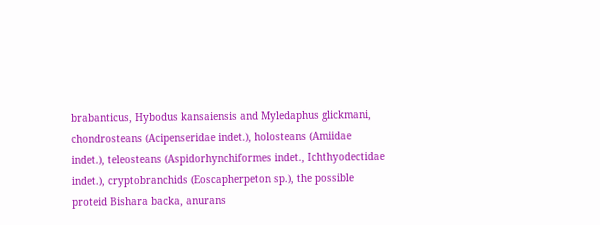brabanticus, Hybodus kansaiensis and Myledaphus glickmani, chondrosteans (Acipenseridae indet.), holosteans (Amiidae indet.), teleosteans (Aspidorhynchiformes indet., Ichthyodectidae indet.), cryptobranchids (Eoscapherpeton sp.), the possible proteid Bishara backa, anurans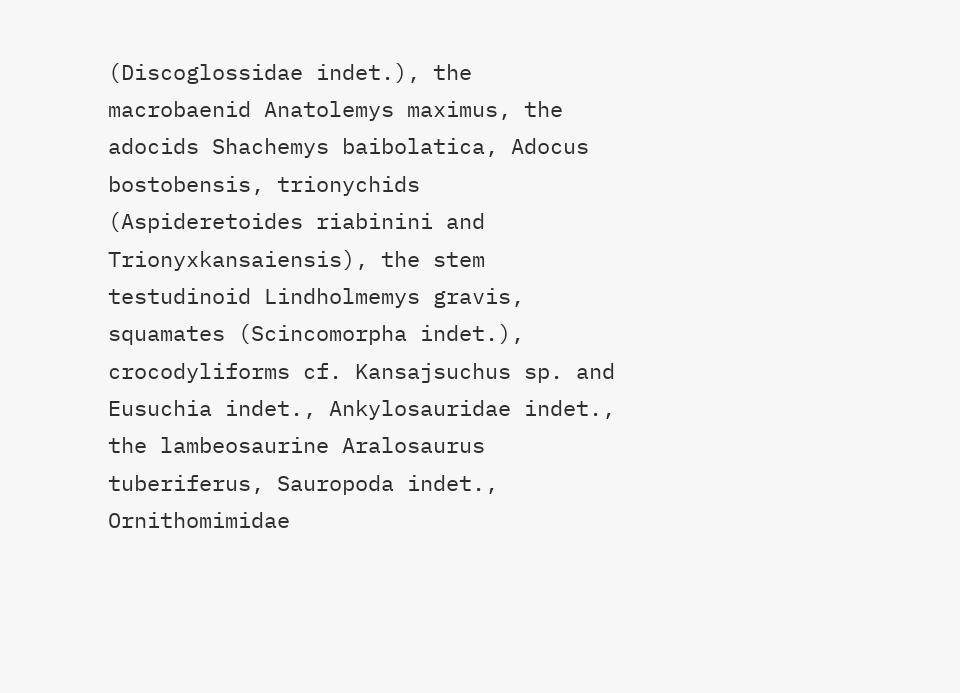(Discoglossidae indet.), the macrobaenid Anatolemys maximus, the adocids Shachemys baibolatica, Adocus bostobensis, trionychids (Aspideretoides riabinini and Trionyxkansaiensis), the stem testudinoid Lindholmemys gravis, squamates (Scincomorpha indet.), crocodyliforms cf. Kansajsuchus sp. and Eusuchia indet., Ankylosauridae indet., the lambeosaurine Aralosaurus tuberiferus, Sauropoda indet., Ornithomimidae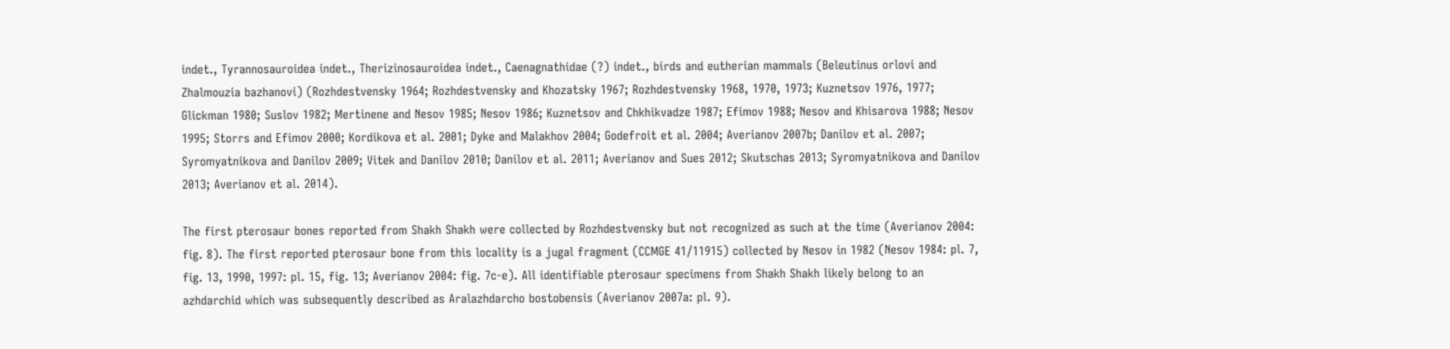indet., Tyrannosauroidea indet., Therizinosauroidea indet., Caenagnathidae (?) indet., birds and eutherian mammals (Beleutinus orlovi and Zhalmouzia bazhanovi) (Rozhdestvensky 1964; Rozhdestvensky and Khozatsky 1967; Rozhdestvensky 1968, 1970, 1973; Kuznetsov 1976, 1977; Glickman 1980; Suslov 1982; Mertinene and Nesov 1985; Nesov 1986; Kuznetsov and Chkhikvadze 1987; Efimov 1988; Nesov and Khisarova 1988; Nesov 1995; Storrs and Efimov 2000; Kordikova et al. 2001; Dyke and Malakhov 2004; Godefroit et al. 2004; Averianov 2007b; Danilov et al. 2007; Syromyatnikova and Danilov 2009; Vitek and Danilov 2010; Danilov et al. 2011; Averianov and Sues 2012; Skutschas 2013; Syromyatnikova and Danilov 2013; Averianov et al. 2014).

The first pterosaur bones reported from Shakh Shakh were collected by Rozhdestvensky but not recognized as such at the time (Averianov 2004: fig. 8). The first reported pterosaur bone from this locality is a jugal fragment (CCMGE 41/11915) collected by Nesov in 1982 (Nesov 1984: pl. 7, fig. 13, 1990, 1997: pl. 15, fig. 13; Averianov 2004: fig. 7c-e). All identifiable pterosaur specimens from Shakh Shakh likely belong to an azhdarchid which was subsequently described as Aralazhdarcho bostobensis (Averianov 2007a: pl. 9).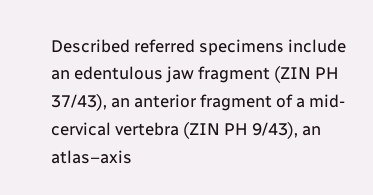Described referred specimens include an edentulous jaw fragment (ZIN PH 37/43), an anterior fragment of a mid-cervical vertebra (ZIN PH 9/43), an atlas–axis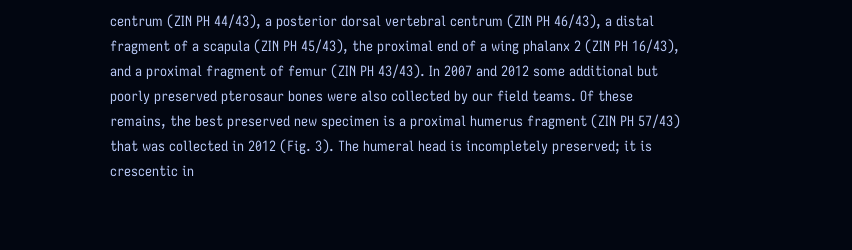centrum (ZIN PH 44/43), a posterior dorsal vertebral centrum (ZIN PH 46/43), a distal fragment of a scapula (ZIN PH 45/43), the proximal end of a wing phalanx 2 (ZIN PH 16/43), and a proximal fragment of femur (ZIN PH 43/43). In 2007 and 2012 some additional but poorly preserved pterosaur bones were also collected by our field teams. Of these remains, the best preserved new specimen is a proximal humerus fragment (ZIN PH 57/43) that was collected in 2012 (Fig. 3). The humeral head is incompletely preserved; it is crescentic in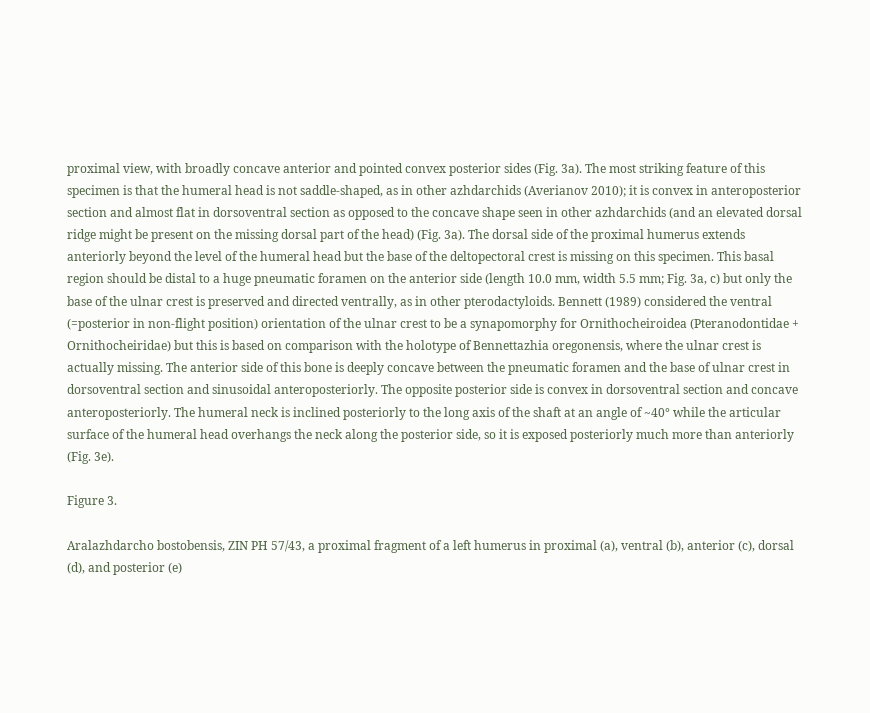proximal view, with broadly concave anterior and pointed convex posterior sides (Fig. 3a). The most striking feature of this specimen is that the humeral head is not saddle-shaped, as in other azhdarchids (Averianov 2010); it is convex in anteroposterior section and almost flat in dorsoventral section as opposed to the concave shape seen in other azhdarchids (and an elevated dorsal ridge might be present on the missing dorsal part of the head) (Fig. 3a). The dorsal side of the proximal humerus extends anteriorly beyond the level of the humeral head but the base of the deltopectoral crest is missing on this specimen. This basal region should be distal to a huge pneumatic foramen on the anterior side (length 10.0 mm, width 5.5 mm; Fig. 3a, c) but only the base of the ulnar crest is preserved and directed ventrally, as in other pterodactyloids. Bennett (1989) considered the ventral (=posterior in non-flight position) orientation of the ulnar crest to be a synapomorphy for Ornithocheiroidea (Pteranodontidae + Ornithocheiridae) but this is based on comparison with the holotype of Bennettazhia oregonensis, where the ulnar crest is actually missing. The anterior side of this bone is deeply concave between the pneumatic foramen and the base of ulnar crest in dorsoventral section and sinusoidal anteroposteriorly. The opposite posterior side is convex in dorsoventral section and concave anteroposteriorly. The humeral neck is inclined posteriorly to the long axis of the shaft at an angle of ~40° while the articular surface of the humeral head overhangs the neck along the posterior side, so it is exposed posteriorly much more than anteriorly (Fig. 3e).

Figure 3.

Aralazhdarcho bostobensis, ZIN PH 57/43, a proximal fragment of a left humerus in proximal (a), ventral (b), anterior (c), dorsal (d), and posterior (e)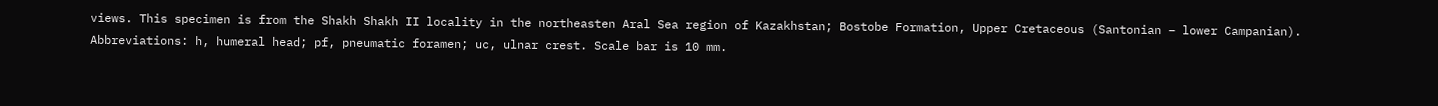views. This specimen is from the Shakh Shakh II locality in the northeasten Aral Sea region of Kazakhstan; Bostobe Formation, Upper Cretaceous (Santonian – lower Campanian). Abbreviations: h, humeral head; pf, pneumatic foramen; uc, ulnar crest. Scale bar is 10 mm.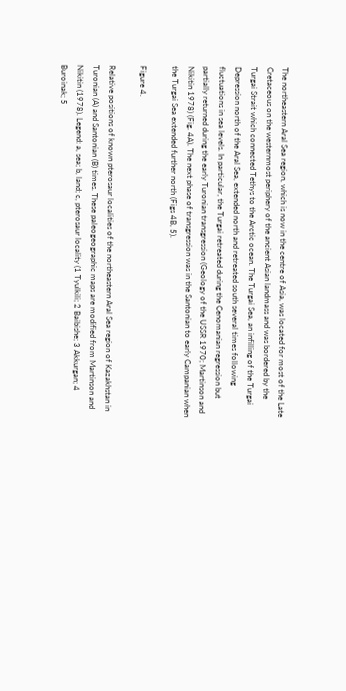The northeastern Aral Sea region, which is now in the centre of Asia, was located for most of the Late Cretaceous on the westernmost periphery of the ancient Asian landmass and was bordered by the Turgai Strait which connected Tethys to the Arctic ocean. The Turgai Sea, an infilling of the Turgai Depression north of the Aral Sea, extended north and retreated south several times following fluctuations in sea levels. In particular, the Turgai retreated during the Cenomanian regression but partially returned during the early Turonian transgression (Geology of the USSR 1970; Martinson and Nikitin 1978) (Fig. 4A). The next phase of transgression was in the Santonian to early Campanian when the Turgai Sea extended further north (Figs 4B, 5).

Figure 4.

Relative positions of known pterosaur localities of the northeastern Aral Sea region of Kazakhstan in Turonian (A) and Santonian (B) times. These paleogeographic maps are modified from Martinson and Nikitin (1978). Legend: a, sea; b, land; c, pterosaur locality (1 Tyulkili; 2 Baibishe; 3 Akkurgan; 4 Buroinak; 5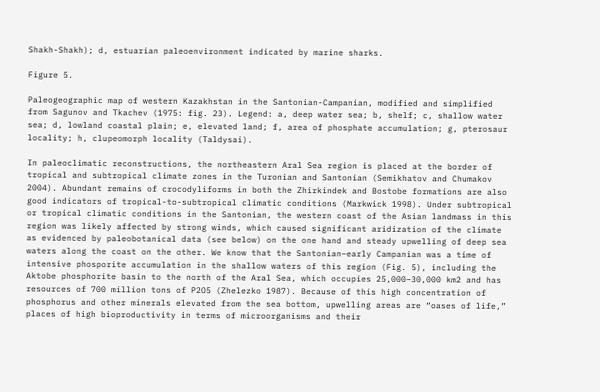Shakh-Shakh); d, estuarian paleoenvironment indicated by marine sharks.

Figure 5.

Paleogeographic map of western Kazakhstan in the Santonian-Campanian, modified and simplified from Sagunov and Tkachev (1975: fig. 23). Legend: a, deep water sea; b, shelf; c, shallow water sea; d, lowland coastal plain; e, elevated land; f, area of phosphate accumulation; g, pterosaur locality; h, clupeomorph locality (Taldysai).

In paleoclimatic reconstructions, the northeastern Aral Sea region is placed at the border of tropical and subtropical climate zones in the Turonian and Santonian (Semikhatov and Chumakov 2004). Abundant remains of crocodyliforms in both the Zhirkindek and Bostobe formations are also good indicators of tropical-to-subtropical climatic conditions (Markwick 1998). Under subtropical or tropical climatic conditions in the Santonian, the western coast of the Asian landmass in this region was likely affected by strong winds, which caused significant aridization of the climate as evidenced by paleobotanical data (see below) on the one hand and steady upwelling of deep sea waters along the coast on the other. We know that the Santonian–early Campanian was a time of intensive phosporite accumulation in the shallow waters of this region (Fig. 5), including the Aktobe phosphorite basin to the north of the Aral Sea, which occupies 25,000–30,000 km2 and has resources of 700 million tons of P2O5 (Zhelezko 1987). Because of this high concentration of phosphorus and other minerals elevated from the sea bottom, upwelling areas are “oases of life,” places of high bioproductivity in terms of microorganisms and their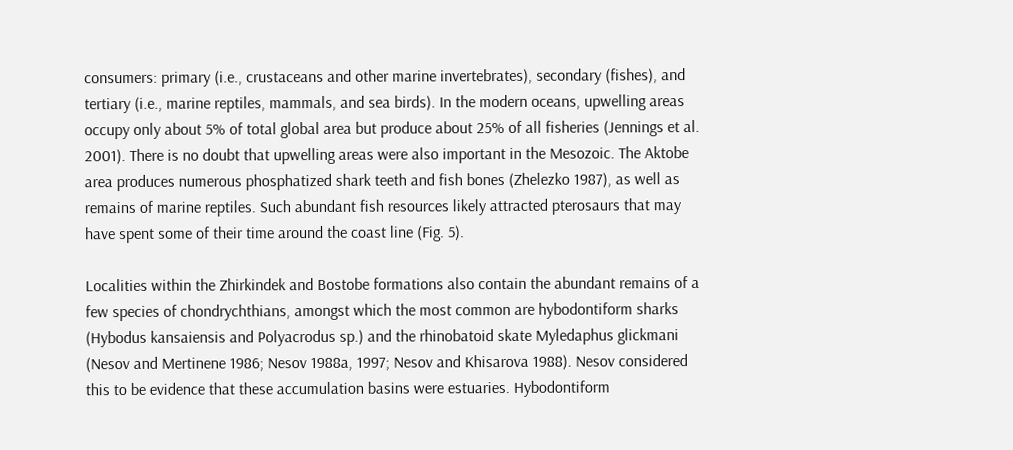consumers: primary (i.e., crustaceans and other marine invertebrates), secondary (fishes), and tertiary (i.e., marine reptiles, mammals, and sea birds). In the modern oceans, upwelling areas occupy only about 5% of total global area but produce about 25% of all fisheries (Jennings et al. 2001). There is no doubt that upwelling areas were also important in the Mesozoic. The Aktobe area produces numerous phosphatized shark teeth and fish bones (Zhelezko 1987), as well as remains of marine reptiles. Such abundant fish resources likely attracted pterosaurs that may have spent some of their time around the coast line (Fig. 5).

Localities within the Zhirkindek and Bostobe formations also contain the abundant remains of a few species of chondrychthians, amongst which the most common are hybodontiform sharks (Hybodus kansaiensis and Polyacrodus sp.) and the rhinobatoid skate Myledaphus glickmani (Nesov and Mertinene 1986; Nesov 1988a, 1997; Nesov and Khisarova 1988). Nesov considered this to be evidence that these accumulation basins were estuaries. Hybodontiform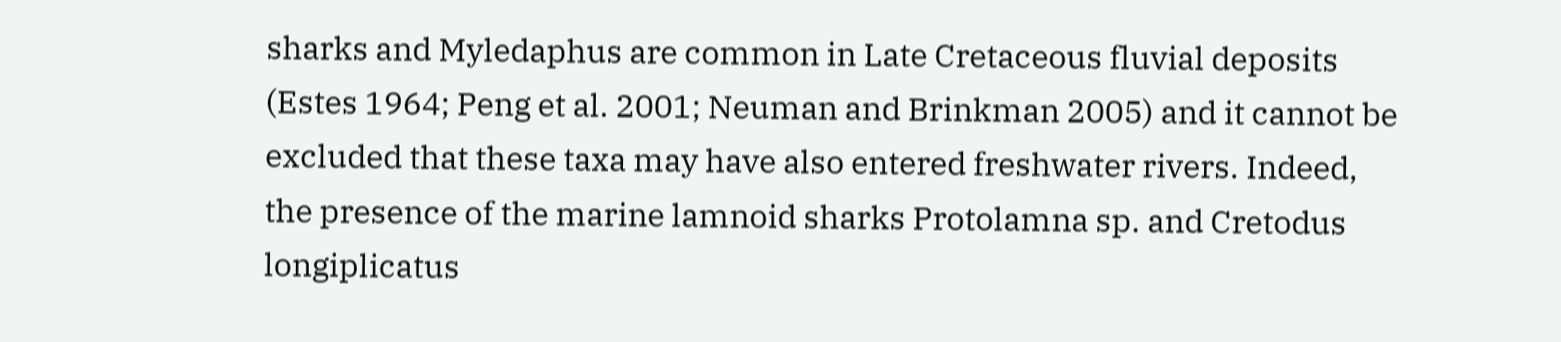sharks and Myledaphus are common in Late Cretaceous fluvial deposits (Estes 1964; Peng et al. 2001; Neuman and Brinkman 2005) and it cannot be excluded that these taxa may have also entered freshwater rivers. Indeed, the presence of the marine lamnoid sharks Protolamna sp. and Cretodus longiplicatus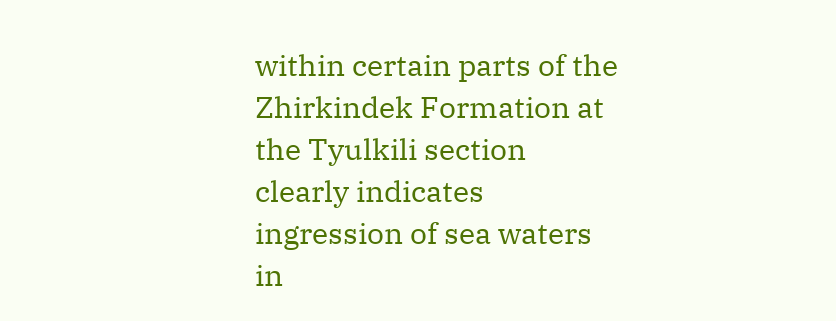within certain parts of the Zhirkindek Formation at the Tyulkili section clearly indicates ingression of sea waters in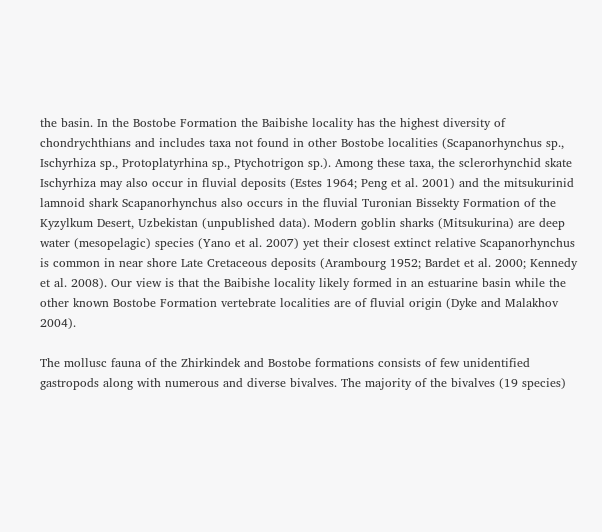the basin. In the Bostobe Formation the Baibishe locality has the highest diversity of chondrychthians and includes taxa not found in other Bostobe localities (Scapanorhynchus sp., Ischyrhiza sp., Protoplatyrhina sp., Ptychotrigon sp.). Among these taxa, the sclerorhynchid skate Ischyrhiza may also occur in fluvial deposits (Estes 1964; Peng et al. 2001) and the mitsukurinid lamnoid shark Scapanorhynchus also occurs in the fluvial Turonian Bissekty Formation of the Kyzylkum Desert, Uzbekistan (unpublished data). Modern goblin sharks (Mitsukurina) are deep water (mesopelagic) species (Yano et al. 2007) yet their closest extinct relative Scapanorhynchus is common in near shore Late Cretaceous deposits (Arambourg 1952; Bardet et al. 2000; Kennedy et al. 2008). Our view is that the Baibishe locality likely formed in an estuarine basin while the other known Bostobe Formation vertebrate localities are of fluvial origin (Dyke and Malakhov 2004).

The mollusc fauna of the Zhirkindek and Bostobe formations consists of few unidentified gastropods along with numerous and diverse bivalves. The majority of the bivalves (19 species)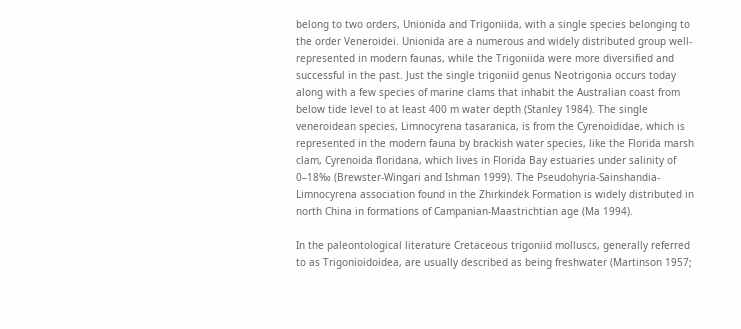belong to two orders, Unionida and Trigoniida, with a single species belonging to the order Veneroidei. Unionida are a numerous and widely distributed group well-represented in modern faunas, while the Trigoniida were more diversified and successful in the past. Just the single trigoniid genus Neotrigonia occurs today along with a few species of marine clams that inhabit the Australian coast from below tide level to at least 400 m water depth (Stanley 1984). The single veneroidean species, Limnocyrena tasaranica, is from the Cyrenoididae, which is represented in the modern fauna by brackish water species, like the Florida marsh clam, Cyrenoida floridana, which lives in Florida Bay estuaries under salinity of 0–18‰ (Brewster-Wingari and Ishman 1999). The Pseudohyria-Sainshandia-Limnocyrena association found in the Zhirkindek Formation is widely distributed in north China in formations of Campanian-Maastrichtian age (Ma 1994).

In the paleontological literature Cretaceous trigoniid molluscs, generally referred to as Trigonioidoidea, are usually described as being freshwater (Martinson 1957;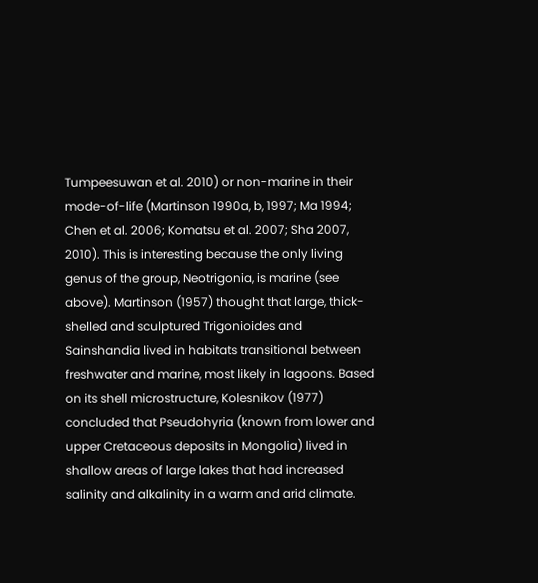Tumpeesuwan et al. 2010) or non-marine in their mode-of-life (Martinson 1990a, b, 1997; Ma 1994; Chen et al. 2006; Komatsu et al. 2007; Sha 2007, 2010). This is interesting because the only living genus of the group, Neotrigonia, is marine (see above). Martinson (1957) thought that large, thick-shelled and sculptured Trigonioides and Sainshandia lived in habitats transitional between freshwater and marine, most likely in lagoons. Based on its shell microstructure, Kolesnikov (1977) concluded that Pseudohyria (known from lower and upper Cretaceous deposits in Mongolia) lived in shallow areas of large lakes that had increased salinity and alkalinity in a warm and arid climate.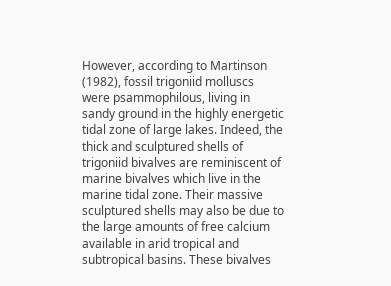However, according to Martinson (1982), fossil trigoniid molluscs were psammophilous, living in sandy ground in the highly energetic tidal zone of large lakes. Indeed, the thick and sculptured shells of trigoniid bivalves are reminiscent of marine bivalves which live in the marine tidal zone. Their massive sculptured shells may also be due to the large amounts of free calcium available in arid tropical and subtropical basins. These bivalves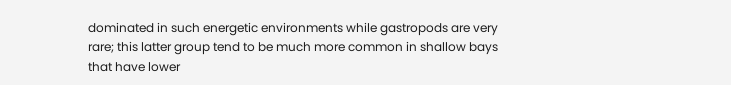dominated in such energetic environments while gastropods are very rare; this latter group tend to be much more common in shallow bays that have lower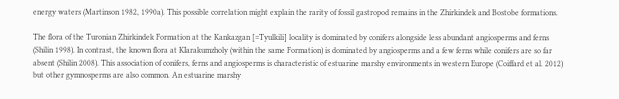energy waters (Martinson 1982, 1990a). This possible correlation might explain the rarity of fossil gastropod remains in the Zhirkindek and Bostobe formations.

The flora of the Turonian Zhirkindek Formation at the Kankazgan [=Tyulkili] locality is dominated by conifers alongside less abundant angiosperms and ferns (Shilin 1998). In contrast, the known flora at KIarakumzholy (within the same Formation) is dominated by angiosperms and a few ferns while conifers are so far absent (Shilin 2008). This association of conifers, ferns and angiosperms is characteristic of estuarine marshy environments in western Europe (Coiffard et al. 2012) but other gymnosperms are also common. An estuarine marshy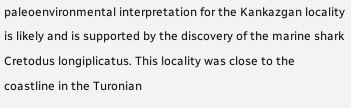paleoenvironmental interpretation for the Kankazgan locality is likely and is supported by the discovery of the marine shark Cretodus longiplicatus. This locality was close to the coastline in the Turonian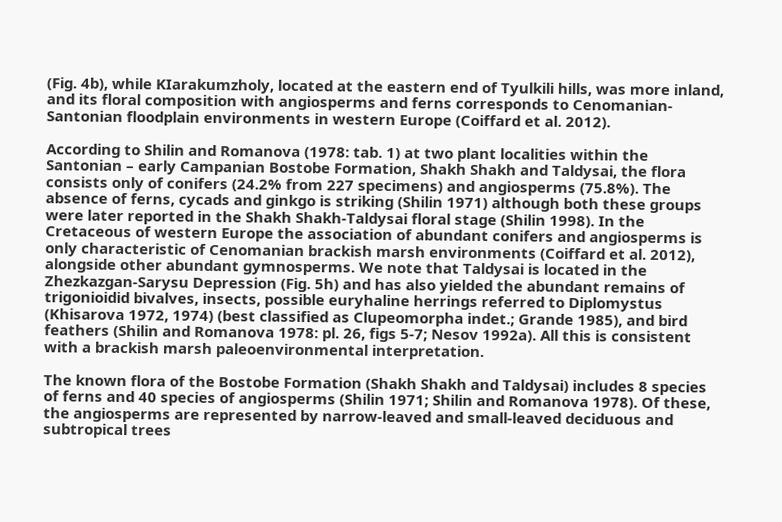(Fig. 4b), while KIarakumzholy, located at the eastern end of Tyulkili hills, was more inland, and its floral composition with angiosperms and ferns corresponds to Cenomanian-Santonian floodplain environments in western Europe (Coiffard et al. 2012).

According to Shilin and Romanova (1978: tab. 1) at two plant localities within the Santonian – early Campanian Bostobe Formation, Shakh Shakh and Taldysai, the flora consists only of conifers (24.2% from 227 specimens) and angiosperms (75.8%). The absence of ferns, cycads and ginkgo is striking (Shilin 1971) although both these groups were later reported in the Shakh Shakh-Taldysai floral stage (Shilin 1998). In the Cretaceous of western Europe the association of abundant conifers and angiosperms is only characteristic of Cenomanian brackish marsh environments (Coiffard et al. 2012), alongside other abundant gymnosperms. We note that Taldysai is located in the Zhezkazgan-Sarysu Depression (Fig. 5h) and has also yielded the abundant remains of trigonioidid bivalves, insects, possible euryhaline herrings referred to Diplomystus (Khisarova 1972, 1974) (best classified as Clupeomorpha indet.; Grande 1985), and bird feathers (Shilin and Romanova 1978: pl. 26, figs 5-7; Nesov 1992a). All this is consistent with a brackish marsh paleoenvironmental interpretation.

The known flora of the Bostobe Formation (Shakh Shakh and Taldysai) includes 8 species of ferns and 40 species of angiosperms (Shilin 1971; Shilin and Romanova 1978). Of these, the angiosperms are represented by narrow-leaved and small-leaved deciduous and subtropical trees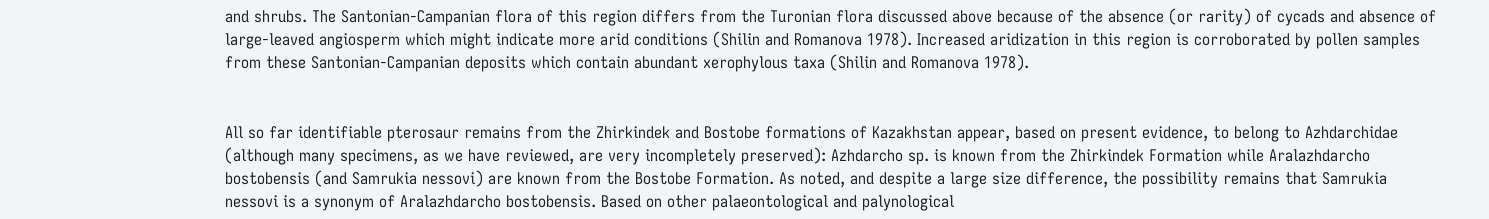and shrubs. The Santonian-Campanian flora of this region differs from the Turonian flora discussed above because of the absence (or rarity) of cycads and absence of large-leaved angiosperm which might indicate more arid conditions (Shilin and Romanova 1978). Increased aridization in this region is corroborated by pollen samples from these Santonian-Campanian deposits which contain abundant xerophylous taxa (Shilin and Romanova 1978).


All so far identifiable pterosaur remains from the Zhirkindek and Bostobe formations of Kazakhstan appear, based on present evidence, to belong to Azhdarchidae (although many specimens, as we have reviewed, are very incompletely preserved): Azhdarcho sp. is known from the Zhirkindek Formation while Aralazhdarcho bostobensis (and Samrukia nessovi) are known from the Bostobe Formation. As noted, and despite a large size difference, the possibility remains that Samrukia nessovi is a synonym of Aralazhdarcho bostobensis. Based on other palaeontological and palynological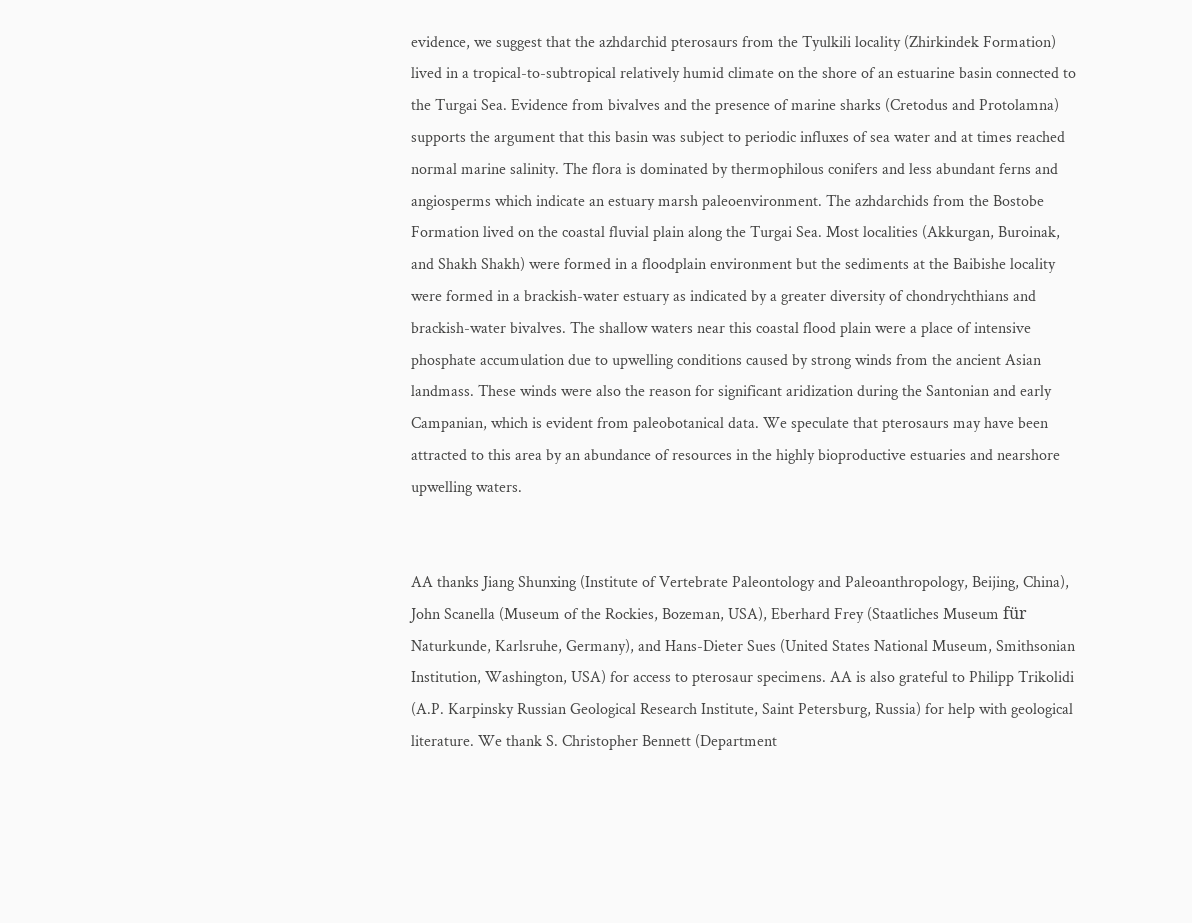evidence, we suggest that the azhdarchid pterosaurs from the Tyulkili locality (Zhirkindek Formation) lived in a tropical-to-subtropical relatively humid climate on the shore of an estuarine basin connected to the Turgai Sea. Evidence from bivalves and the presence of marine sharks (Cretodus and Protolamna) supports the argument that this basin was subject to periodic influxes of sea water and at times reached normal marine salinity. The flora is dominated by thermophilous conifers and less abundant ferns and angiosperms which indicate an estuary marsh paleoenvironment. The azhdarchids from the Bostobe Formation lived on the coastal fluvial plain along the Turgai Sea. Most localities (Akkurgan, Buroinak, and Shakh Shakh) were formed in a floodplain environment but the sediments at the Baibishe locality were formed in a brackish-water estuary as indicated by a greater diversity of chondrychthians and brackish-water bivalves. The shallow waters near this coastal flood plain were a place of intensive phosphate accumulation due to upwelling conditions caused by strong winds from the ancient Asian landmass. These winds were also the reason for significant aridization during the Santonian and early Campanian, which is evident from paleobotanical data. We speculate that pterosaurs may have been attracted to this area by an abundance of resources in the highly bioproductive estuaries and nearshore upwelling waters.


AA thanks Jiang Shunxing (Institute of Vertebrate Paleontology and Paleoanthropology, Beijing, China), John Scanella (Museum of the Rockies, Bozeman, USA), Eberhard Frey (Staatliches Museum für Naturkunde, Karlsruhe, Germany), and Hans-Dieter Sues (United States National Museum, Smithsonian Institution, Washington, USA) for access to pterosaur specimens. AA is also grateful to Philipp Trikolidi (A.P. Karpinsky Russian Geological Research Institute, Saint Petersburg, Russia) for help with geological literature. We thank S. Christopher Bennett (Department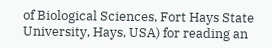of Biological Sciences, Fort Hays State University, Hays, USA) for reading an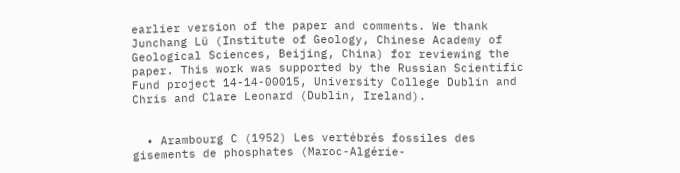earlier version of the paper and comments. We thank Junchang Lü (Institute of Geology, Chinese Academy of Geological Sciences, Beijing, China) for reviewing the paper. This work was supported by the Russian Scientific Fund project 14-14-00015, University College Dublin and Chris and Clare Leonard (Dublin, Ireland).


  • Arambourg C (1952) Les vertébrés fossiles des gisements de phosphates (Maroc-Algérie-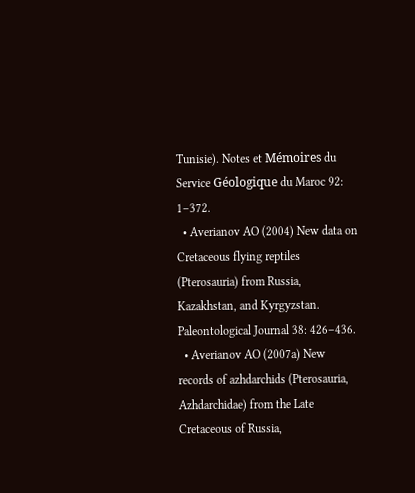Tunisie). Notes et Mémoires du Service Géologique du Maroc 92: 1–372.
  • Averianov AO (2004) New data on Cretaceous flying reptiles (Pterosauria) from Russia, Kazakhstan, and Kyrgyzstan. Paleontological Journal 38: 426–436.
  • Averianov AO (2007a) New records of azhdarchids (Pterosauria, Azhdarchidae) from the Late Cretaceous of Russia,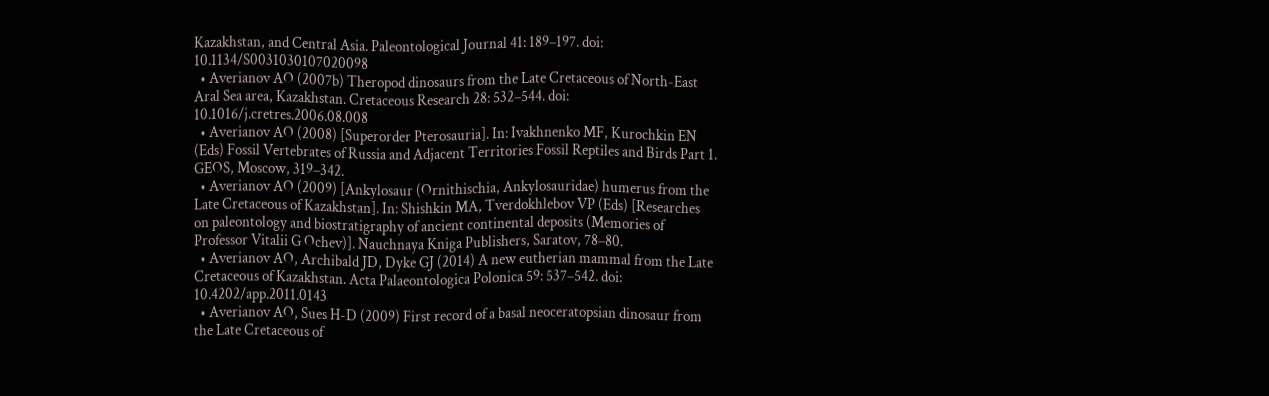Kazakhstan, and Central Asia. Paleontological Journal 41: 189–197. doi: 10.1134/S0031030107020098
  • Averianov AO (2007b) Theropod dinosaurs from the Late Cretaceous of North-East Aral Sea area, Kazakhstan. Cretaceous Research 28: 532–544. doi: 10.1016/j.cretres.2006.08.008
  • Averianov AO (2008) [Superorder Pterosauria]. In: Ivakhnenko MF, Kurochkin EN (Eds) Fossil Vertebrates of Russia and Adjacent Territories Fossil Reptiles and Birds Part 1. GEOS, Moscow, 319–342.
  • Averianov AO (2009) [Ankylosaur (Ornithischia, Ankylosauridae) humerus from the Late Cretaceous of Kazakhstan]. In: Shishkin MA, Tverdokhlebov VP (Eds) [Researches on paleontology and biostratigraphy of ancient continental deposits (Memories of Professor Vitalii G Ochev)]. Nauchnaya Kniga Publishers, Saratov, 78–80.
  • Averianov AO, Archibald JD, Dyke GJ (2014) A new eutherian mammal from the Late Cretaceous of Kazakhstan. Acta Palaeontologica Polonica 59: 537–542. doi: 10.4202/app.2011.0143
  • Averianov AO, Sues H-D (2009) First record of a basal neoceratopsian dinosaur from the Late Cretaceous of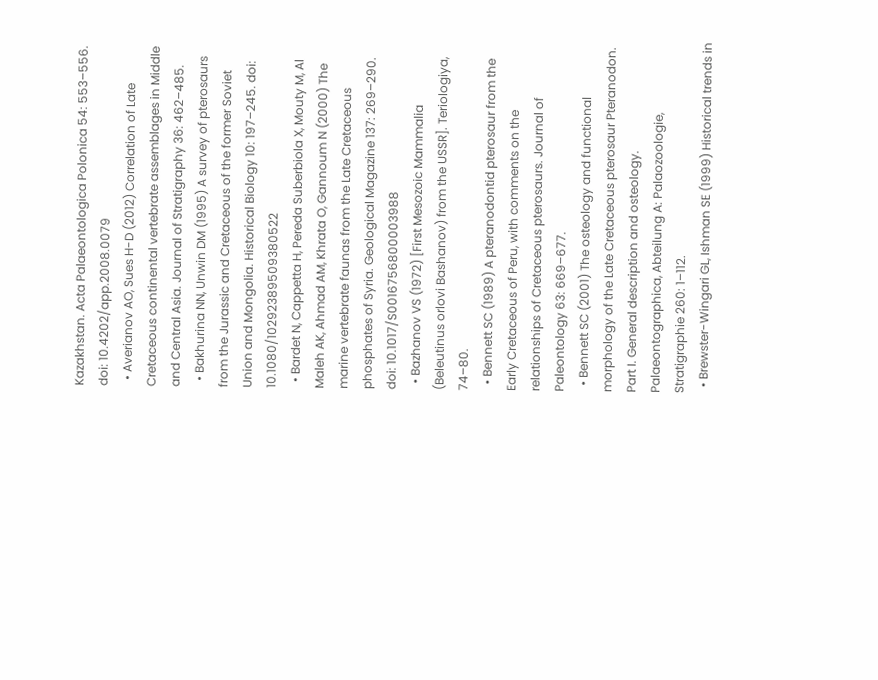Kazakhstan. Acta Palaeontologica Polonica 54: 553–556. doi: 10.4202/app.2008.0079
  • Averianov AO, Sues H-D (2012) Correlation of Late Cretaceous continental vertebrate assemblages in Middle and Central Asia. Journal of Stratigraphy 36: 462–485.
  • Bakhurina NN, Unwin DM (1995) A survey of pterosaurs from the Jurassic and Cretaceous of the former Soviet Union and Mongolia. Historical Biology 10: 197–245. doi: 10.1080/10292389509380522
  • Bardet N, Cappetta H, Pereda Suberbiola X, Mouty M, Al Maleh AK, Ahmad AM, Khrata O, Gannoum N (2000) The marine vertebrate faunas from the Late Cretaceous phosphates of Syria. Geological Magazine 137: 269–290. doi: 10.1017/S0016756800003988
  • Bazhanov VS (1972) [First Mesozoic Mammalia (Beleutinus orlovi Bashanov) from the USSR]. Teriologiya, 74–80.
  • Bennett SC (1989) A pteranodontid pterosaur from the Early Cretaceous of Peru, with comments on the relationships of Cretaceous pterosaurs. Journal of Paleontology 63: 669–677.
  • Bennett SC (2001) The osteology and functional morphology of the Late Cretaceous pterosaur Pteranodon. Part I. General description and osteology. Palaeontographica, Abteilung A: Palaozoologie, Stratigraphie 260: 1–112.
  • Brewster-Wingari GL, Ishman SE (1999) Historical trends in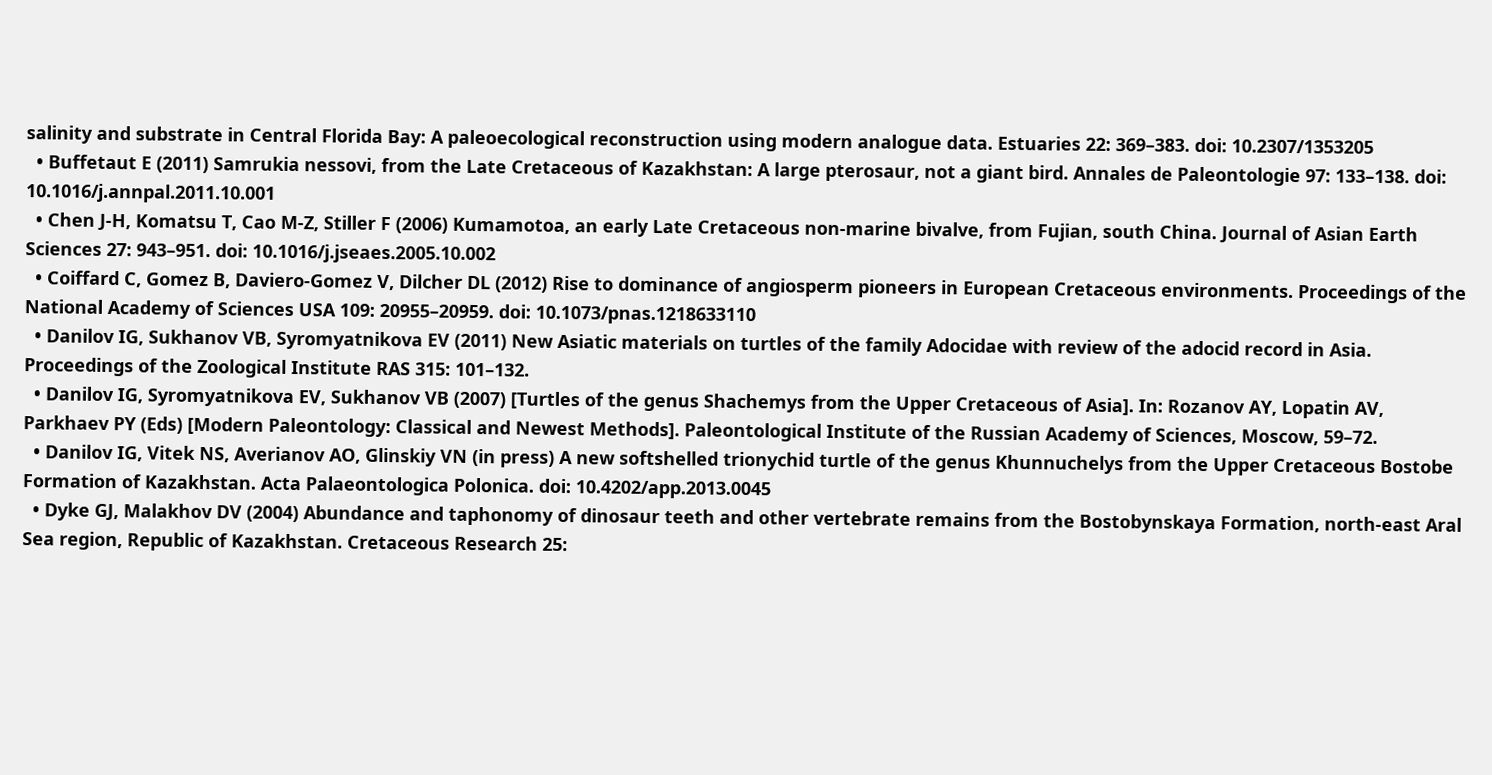salinity and substrate in Central Florida Bay: A paleoecological reconstruction using modern analogue data. Estuaries 22: 369–383. doi: 10.2307/1353205
  • Buffetaut E (2011) Samrukia nessovi, from the Late Cretaceous of Kazakhstan: A large pterosaur, not a giant bird. Annales de Paleontologie 97: 133–138. doi: 10.1016/j.annpal.2011.10.001
  • Chen J-H, Komatsu T, Cao M-Z, Stiller F (2006) Kumamotoa, an early Late Cretaceous non-marine bivalve, from Fujian, south China. Journal of Asian Earth Sciences 27: 943–951. doi: 10.1016/j.jseaes.2005.10.002
  • Coiffard C, Gomez B, Daviero-Gomez V, Dilcher DL (2012) Rise to dominance of angiosperm pioneers in European Cretaceous environments. Proceedings of the National Academy of Sciences USA 109: 20955–20959. doi: 10.1073/pnas.1218633110
  • Danilov IG, Sukhanov VB, Syromyatnikova EV (2011) New Asiatic materials on turtles of the family Adocidae with review of the adocid record in Asia. Proceedings of the Zoological Institute RAS 315: 101–132.
  • Danilov IG, Syromyatnikova EV, Sukhanov VB (2007) [Turtles of the genus Shachemys from the Upper Cretaceous of Asia]. In: Rozanov AY, Lopatin AV, Parkhaev PY (Eds) [Modern Paleontology: Classical and Newest Methods]. Paleontological Institute of the Russian Academy of Sciences, Moscow, 59–72.
  • Danilov IG, Vitek NS, Averianov AO, Glinskiy VN (in press) A new softshelled trionychid turtle of the genus Khunnuchelys from the Upper Cretaceous Bostobe Formation of Kazakhstan. Acta Palaeontologica Polonica. doi: 10.4202/app.2013.0045
  • Dyke GJ, Malakhov DV (2004) Abundance and taphonomy of dinosaur teeth and other vertebrate remains from the Bostobynskaya Formation, north-east Aral Sea region, Republic of Kazakhstan. Cretaceous Research 25: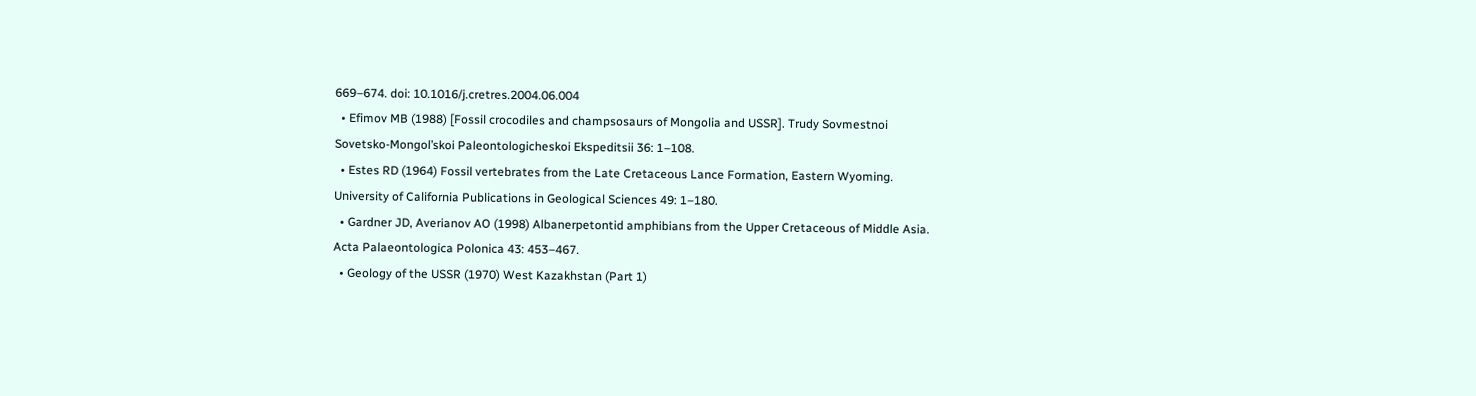669–674. doi: 10.1016/j.cretres.2004.06.004
  • Efimov MB (1988) [Fossil crocodiles and champsosaurs of Mongolia and USSR]. Trudy Sovmestnoi Sovetsko-Mongol’skoi Paleontologicheskoi Ekspeditsii 36: 1–108.
  • Estes RD (1964) Fossil vertebrates from the Late Cretaceous Lance Formation, Eastern Wyoming. University of California Publications in Geological Sciences 49: 1–180.
  • Gardner JD, Averianov AO (1998) Albanerpetontid amphibians from the Upper Cretaceous of Middle Asia. Acta Palaeontologica Polonica 43: 453–467.
  • Geology of the USSR (1970) West Kazakhstan (Part 1)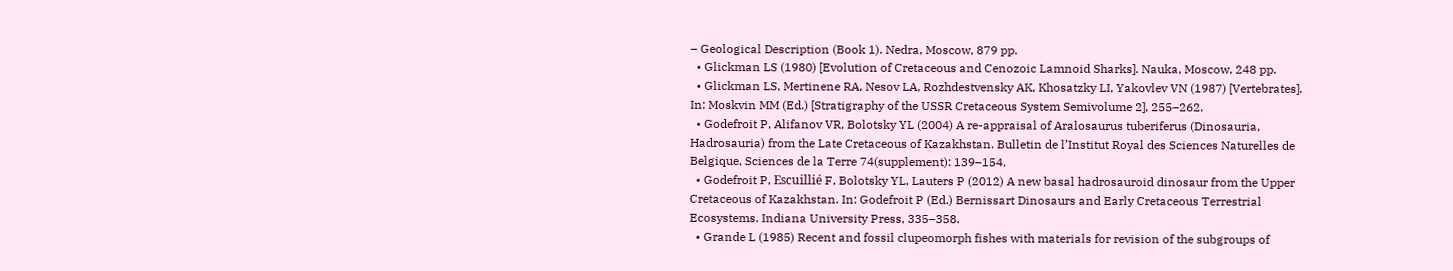– Geological Description (Book 1). Nedra, Moscow, 879 pp.
  • Glickman LS (1980) [Evolution of Cretaceous and Cenozoic Lamnoid Sharks]. Nauka, Moscow, 248 pp.
  • Glickman LS, Mertinene RA, Nesov LA, Rozhdestvensky AK, Khosatzky LI, Yakovlev VN (1987) [Vertebrates]. In: Moskvin MM (Ed.) [Stratigraphy of the USSR Cretaceous System Semivolume 2], 255–262.
  • Godefroit P, Alifanov VR, Bolotsky YL (2004) A re-appraisal of Aralosaurus tuberiferus (Dinosauria, Hadrosauria) from the Late Cretaceous of Kazakhstan. Bulletin de l’Institut Royal des Sciences Naturelles de Belgique, Sciences de la Terre 74(supplement): 139–154.
  • Godefroit P, Escuillié F, Bolotsky YL, Lauters P (2012) A new basal hadrosauroid dinosaur from the Upper Cretaceous of Kazakhstan. In: Godefroit P (Ed.) Bernissart Dinosaurs and Early Cretaceous Terrestrial Ecosystems. Indiana University Press, 335–358.
  • Grande L (1985) Recent and fossil clupeomorph fishes with materials for revision of the subgroups of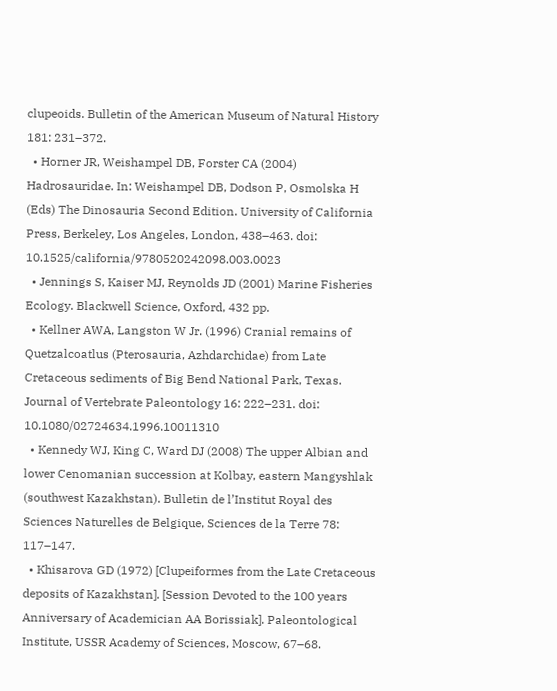clupeoids. Bulletin of the American Museum of Natural History 181: 231–372.
  • Horner JR, Weishampel DB, Forster CA (2004) Hadrosauridae. In: Weishampel DB, Dodson P, Osmolska H (Eds) The Dinosauria Second Edition. University of California Press, Berkeley, Los Angeles, London, 438–463. doi: 10.1525/california/9780520242098.003.0023
  • Jennings S, Kaiser MJ, Reynolds JD (2001) Marine Fisheries Ecology. Blackwell Science, Oxford, 432 pp.
  • Kellner AWA, Langston W Jr. (1996) Cranial remains of Quetzalcoatlus (Pterosauria, Azhdarchidae) from Late Cretaceous sediments of Big Bend National Park, Texas. Journal of Vertebrate Paleontology 16: 222–231. doi: 10.1080/02724634.1996.10011310
  • Kennedy WJ, King C, Ward DJ (2008) The upper Albian and lower Cenomanian succession at Kolbay, eastern Mangyshlak (southwest Kazakhstan). Bulletin de l’Institut Royal des Sciences Naturelles de Belgique, Sciences de la Terre 78: 117–147.
  • Khisarova GD (1972) [Clupeiformes from the Late Cretaceous deposits of Kazakhstan]. [Session Devoted to the 100 years Anniversary of Academician AA Borissiak]. Paleontological Institute, USSR Academy of Sciences, Moscow, 67–68.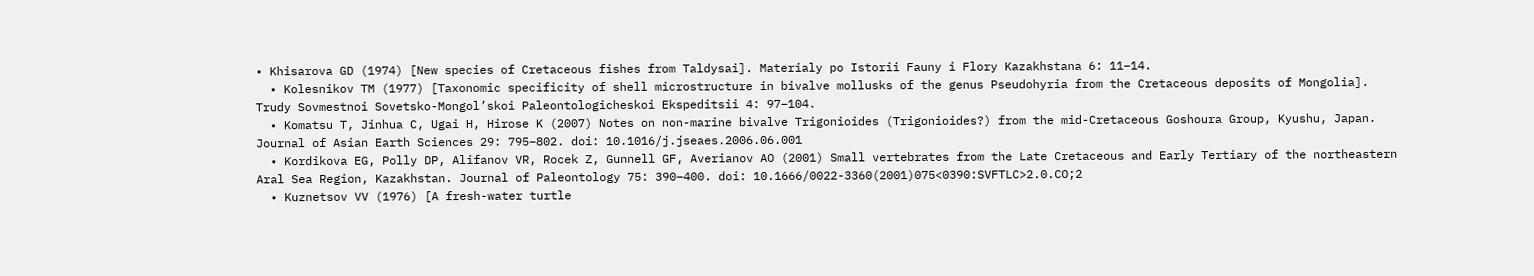• Khisarova GD (1974) [New species of Cretaceous fishes from Taldysai]. Materialy po Istorii Fauny i Flory Kazakhstana 6: 11–14.
  • Kolesnikov TM (1977) [Taxonomic specificity of shell microstructure in bivalve mollusks of the genus Pseudohyria from the Cretaceous deposits of Mongolia]. Trudy Sovmestnoi Sovetsko-Mongol’skoi Paleontologicheskoi Ekspeditsii 4: 97–104.
  • Komatsu T, Jinhua C, Ugai H, Hirose K (2007) Notes on non-marine bivalve Trigonioides (Trigonioides?) from the mid-Cretaceous Goshoura Group, Kyushu, Japan. Journal of Asian Earth Sciences 29: 795–802. doi: 10.1016/j.jseaes.2006.06.001
  • Kordikova EG, Polly DP, Alifanov VR, Rocek Z, Gunnell GF, Averianov AO (2001) Small vertebrates from the Late Cretaceous and Early Tertiary of the northeastern Aral Sea Region, Kazakhstan. Journal of Paleontology 75: 390–400. doi: 10.1666/0022-3360(2001)075<0390:SVFTLC>2.0.CO;2
  • Kuznetsov VV (1976) [A fresh-water turtle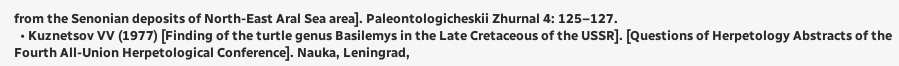from the Senonian deposits of North-East Aral Sea area]. Paleontologicheskii Zhurnal 4: 125–127.
  • Kuznetsov VV (1977) [Finding of the turtle genus Basilemys in the Late Cretaceous of the USSR]. [Questions of Herpetology Abstracts of the Fourth All-Union Herpetological Conference]. Nauka, Leningrad,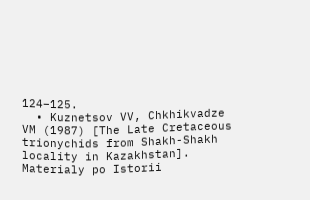124–125.
  • Kuznetsov VV, Chkhikvadze VM (1987) [The Late Cretaceous trionychids from Shakh-Shakh locality in Kazakhstan]. Materialy po Istorii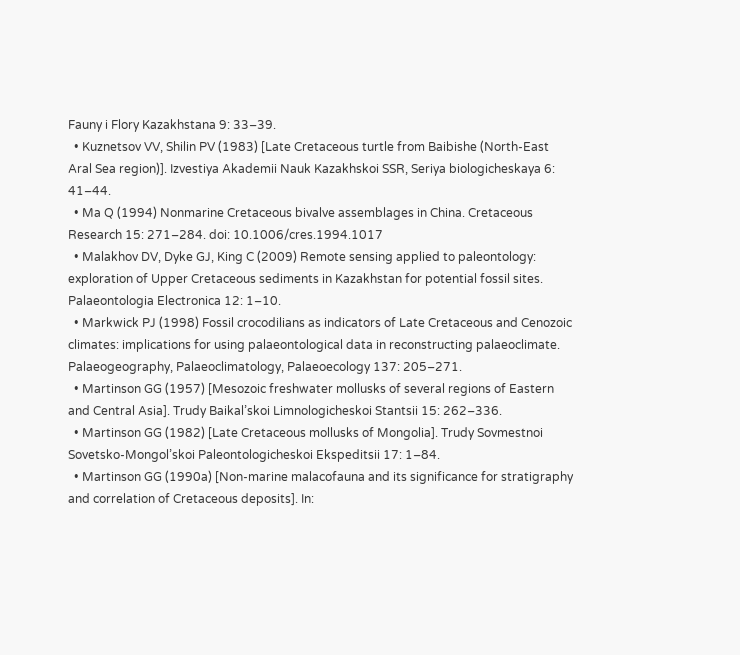Fauny i Flory Kazakhstana 9: 33–39.
  • Kuznetsov VV, Shilin PV (1983) [Late Cretaceous turtle from Baibishe (North-East Aral Sea region)]. Izvestiya Akademii Nauk Kazakhskoi SSR, Seriya biologicheskaya 6: 41–44.
  • Ma Q (1994) Nonmarine Cretaceous bivalve assemblages in China. Cretaceous Research 15: 271–284. doi: 10.1006/cres.1994.1017
  • Malakhov DV, Dyke GJ, King C (2009) Remote sensing applied to paleontology: exploration of Upper Cretaceous sediments in Kazakhstan for potential fossil sites. Palaeontologia Electronica 12: 1–10.
  • Markwick PJ (1998) Fossil crocodilians as indicators of Late Cretaceous and Cenozoic climates: implications for using palaeontological data in reconstructing palaeoclimate. Palaeogeography, Palaeoclimatology, Palaeoecology 137: 205–271.
  • Martinson GG (1957) [Mesozoic freshwater mollusks of several regions of Eastern and Central Asia]. Trudy Baikal’skoi Limnologicheskoi Stantsii 15: 262–336.
  • Martinson GG (1982) [Late Cretaceous mollusks of Mongolia]. Trudy Sovmestnoi Sovetsko-Mongol’skoi Paleontologicheskoi Ekspeditsii 17: 1–84.
  • Martinson GG (1990a) [Non-marine malacofauna and its significance for stratigraphy and correlation of Cretaceous deposits]. In: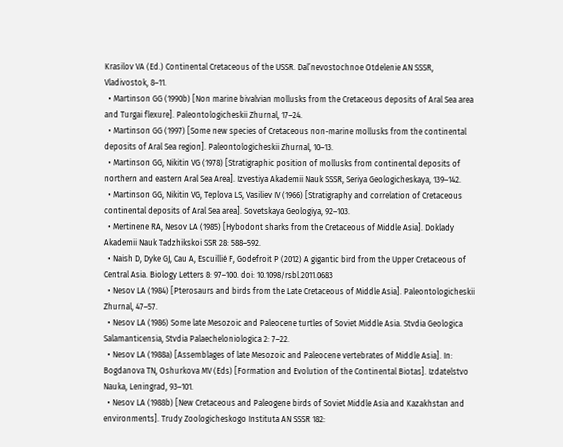Krasilov VA (Ed.) Continental Cretaceous of the USSR. Dal’nevostochnoe Otdelenie AN SSSR, Vladivostok, 8–11.
  • Martinson GG (1990b) [Non marine bivalvian mollusks from the Cretaceous deposits of Aral Sea area and Turgai flexure]. Paleontologicheskii Zhurnal, 17–24.
  • Martinson GG (1997) [Some new species of Cretaceous non-marine mollusks from the continental deposits of Aral Sea region]. Paleontologicheskii Zhurnal, 10–13.
  • Martinson GG, Nikitin VG (1978) [Stratigraphic position of mollusks from continental deposits of northern and eastern Aral Sea Area]. Izvestiya Akademii Nauk SSSR, Seriya Geologicheskaya, 139–142.
  • Martinson GG, Nikitin VG, Teplova LS, Vasiliev IV (1966) [Stratigraphy and correlation of Cretaceous continental deposits of Aral Sea area]. Sovetskaya Geologiya, 92–103.
  • Mertinene RA, Nesov LA (1985) [Hybodont sharks from the Cretaceous of Middle Asia]. Doklady Akademii Nauk Tadzhikskoi SSR 28: 588–592.
  • Naish D, Dyke GJ, Cau A, Escuillié F, Godefroit P (2012) A gigantic bird from the Upper Cretaceous of Central Asia. Biology Letters 8: 97–100. doi: 10.1098/rsbl.2011.0683
  • Nesov LA (1984) [Pterosaurs and birds from the Late Cretaceous of Middle Asia]. Paleontologicheskii Zhurnal, 47–57.
  • Nesov LA (1986) Some late Mesozoic and Paleocene turtles of Soviet Middle Asia. Stvdia Geologica Salamanticensia, Stvdia Palaecheloniologica 2: 7–22.
  • Nesov LA (1988a) [Assemblages of late Mesozoic and Paleocene vertebrates of Middle Asia]. In: Bogdanova TN, Oshurkova MV (Eds) [Formation and Evolution of the Continental Biotas]. Izdatelstvo Nauka, Leningrad, 93–101.
  • Nesov LA (1988b) [New Cretaceous and Paleogene birds of Soviet Middle Asia and Kazakhstan and environments]. Trudy Zoologicheskogo Instituta AN SSSR 182: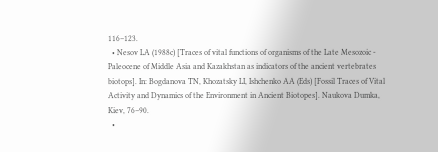116–123.
  • Nesov LA (1988c) [Traces of vital functions of organisms of the Late Mesozoic - Paleocene of Middle Asia and Kazakhstan as indicators of the ancient vertebrates biotops]. In: Bogdanova TN, Khozatsky LI, Ishchenko AA (Eds) [Fossil Traces of Vital Activity and Dynamics of the Environment in Ancient Biotopes]. Naukova Dumka, Kiev, 76–90.
  •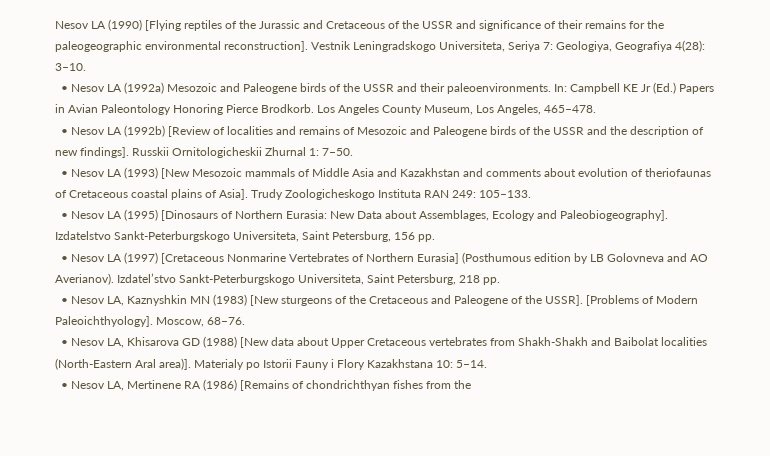Nesov LA (1990) [Flying reptiles of the Jurassic and Cretaceous of the USSR and significance of their remains for the paleogeographic environmental reconstruction]. Vestnik Leningradskogo Universiteta, Seriya 7: Geologiya, Geografiya 4(28): 3–10.
  • Nesov LA (1992a) Mesozoic and Paleogene birds of the USSR and their paleoenvironments. In: Campbell KE Jr (Ed.) Papers in Avian Paleontology Honoring Pierce Brodkorb. Los Angeles County Museum, Los Angeles, 465–478.
  • Nesov LA (1992b) [Review of localities and remains of Mesozoic and Paleogene birds of the USSR and the description of new findings]. Russkii Ornitologicheskii Zhurnal 1: 7–50.
  • Nesov LA (1993) [New Mesozoic mammals of Middle Asia and Kazakhstan and comments about evolution of theriofaunas of Cretaceous coastal plains of Asia]. Trudy Zoologicheskogo Instituta RAN 249: 105–133.
  • Nesov LA (1995) [Dinosaurs of Northern Eurasia: New Data about Assemblages, Ecology and Paleobiogeography]. Izdatelstvo Sankt-Peterburgskogo Universiteta, Saint Petersburg, 156 pp.
  • Nesov LA (1997) [Cretaceous Nonmarine Vertebrates of Northern Eurasia] (Posthumous edition by LB Golovneva and AO Averianov). Izdatel’stvo Sankt-Peterburgskogo Universiteta, Saint Petersburg, 218 pp.
  • Nesov LA, Kaznyshkin MN (1983) [New sturgeons of the Cretaceous and Paleogene of the USSR]. [Problems of Modern Paleoichthyology]. Moscow, 68–76.
  • Nesov LA, Khisarova GD (1988) [New data about Upper Cretaceous vertebrates from Shakh-Shakh and Baibolat localities (North-Eastern Aral area)]. Materialy po Istorii Fauny i Flory Kazakhstana 10: 5–14.
  • Nesov LA, Mertinene RA (1986) [Remains of chondrichthyan fishes from the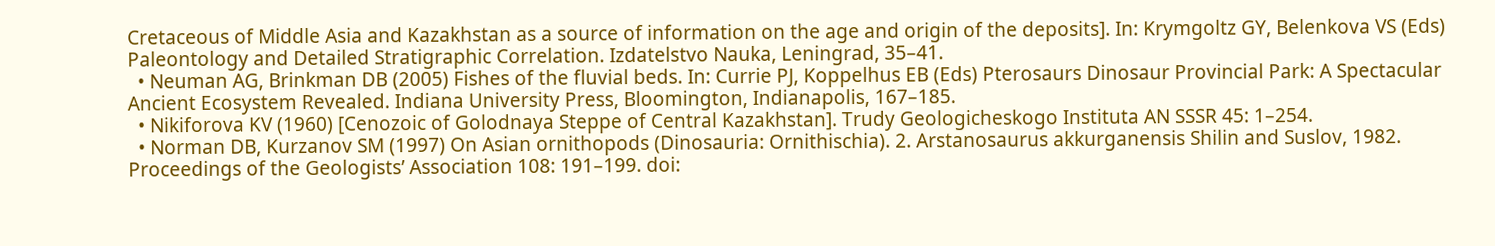Cretaceous of Middle Asia and Kazakhstan as a source of information on the age and origin of the deposits]. In: Krymgoltz GY, Belenkova VS (Eds) Paleontology and Detailed Stratigraphic Correlation. Izdatelstvo Nauka, Leningrad, 35–41.
  • Neuman AG, Brinkman DB (2005) Fishes of the fluvial beds. In: Currie PJ, Koppelhus EB (Eds) Pterosaurs Dinosaur Provincial Park: A Spectacular Ancient Ecosystem Revealed. Indiana University Press, Bloomington, Indianapolis, 167–185.
  • Nikiforova KV (1960) [Cenozoic of Golodnaya Steppe of Central Kazakhstan]. Trudy Geologicheskogo Instituta AN SSSR 45: 1–254.
  • Norman DB, Kurzanov SM (1997) On Asian ornithopods (Dinosauria: Ornithischia). 2. Arstanosaurus akkurganensis Shilin and Suslov, 1982. Proceedings of the Geologists’ Association 108: 191–199. doi: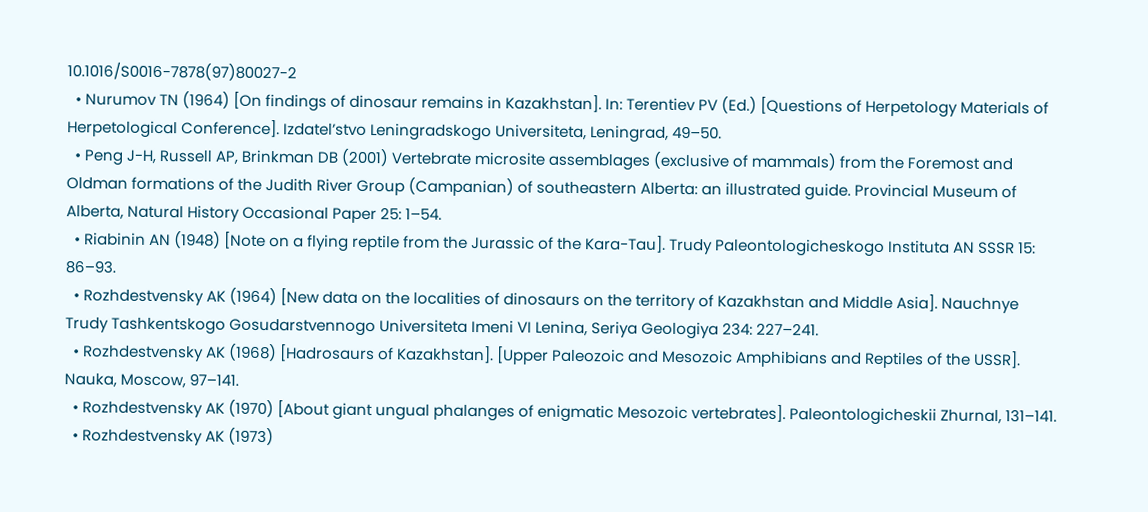10.1016/S0016-7878(97)80027-2
  • Nurumov TN (1964) [On findings of dinosaur remains in Kazakhstan]. In: Terentiev PV (Ed.) [Questions of Herpetology Materials of Herpetological Conference]. Izdatel’stvo Leningradskogo Universiteta, Leningrad, 49–50.
  • Peng J-H, Russell AP, Brinkman DB (2001) Vertebrate microsite assemblages (exclusive of mammals) from the Foremost and Oldman formations of the Judith River Group (Campanian) of southeastern Alberta: an illustrated guide. Provincial Museum of Alberta, Natural History Occasional Paper 25: 1–54.
  • Riabinin AN (1948) [Note on a flying reptile from the Jurassic of the Kara-Tau]. Trudy Paleontologicheskogo Instituta AN SSSR 15: 86–93.
  • Rozhdestvensky AK (1964) [New data on the localities of dinosaurs on the territory of Kazakhstan and Middle Asia]. Nauchnye Trudy Tashkentskogo Gosudarstvennogo Universiteta Imeni VI Lenina, Seriya Geologiya 234: 227–241.
  • Rozhdestvensky AK (1968) [Hadrosaurs of Kazakhstan]. [Upper Paleozoic and Mesozoic Amphibians and Reptiles of the USSR]. Nauka, Moscow, 97–141.
  • Rozhdestvensky AK (1970) [About giant ungual phalanges of enigmatic Mesozoic vertebrates]. Paleontologicheskii Zhurnal, 131–141.
  • Rozhdestvensky AK (1973)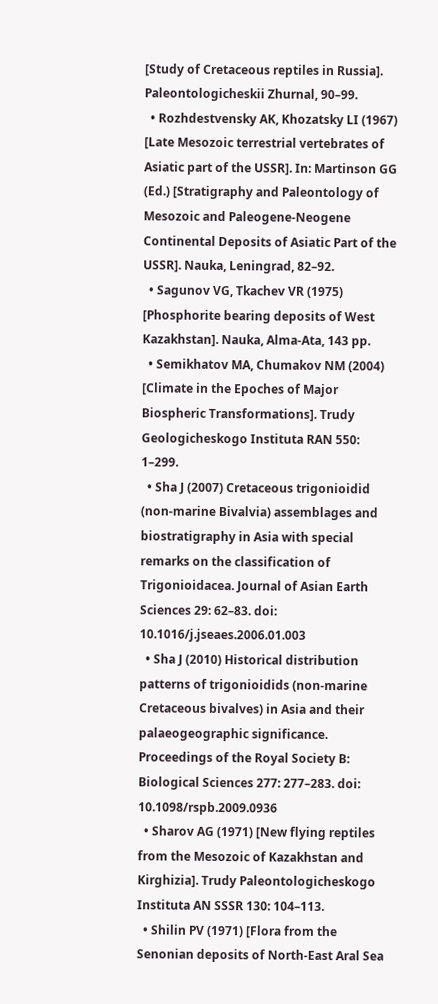[Study of Cretaceous reptiles in Russia]. Paleontologicheskii Zhurnal, 90–99.
  • Rozhdestvensky AK, Khozatsky LI (1967) [Late Mesozoic terrestrial vertebrates of Asiatic part of the USSR]. In: Martinson GG (Ed.) [Stratigraphy and Paleontology of Mesozoic and Paleogene-Neogene Continental Deposits of Asiatic Part of the USSR]. Nauka, Leningrad, 82–92.
  • Sagunov VG, Tkachev VR (1975) [Phosphorite bearing deposits of West Kazakhstan]. Nauka, Alma-Ata, 143 pp.
  • Semikhatov MA, Chumakov NM (2004) [Climate in the Epoches of Major Biospheric Transformations]. Trudy Geologicheskogo Instituta RAN 550: 1–299.
  • Sha J (2007) Cretaceous trigonioidid (non-marine Bivalvia) assemblages and biostratigraphy in Asia with special remarks on the classification of Trigonioidacea. Journal of Asian Earth Sciences 29: 62–83. doi: 10.1016/j.jseaes.2006.01.003
  • Sha J (2010) Historical distribution patterns of trigonioidids (non-marine Cretaceous bivalves) in Asia and their palaeogeographic significance. Proceedings of the Royal Society B: Biological Sciences 277: 277–283. doi: 10.1098/rspb.2009.0936
  • Sharov AG (1971) [New flying reptiles from the Mesozoic of Kazakhstan and Kirghizia]. Trudy Paleontologicheskogo Instituta AN SSSR 130: 104–113.
  • Shilin PV (1971) [Flora from the Senonian deposits of North-East Aral Sea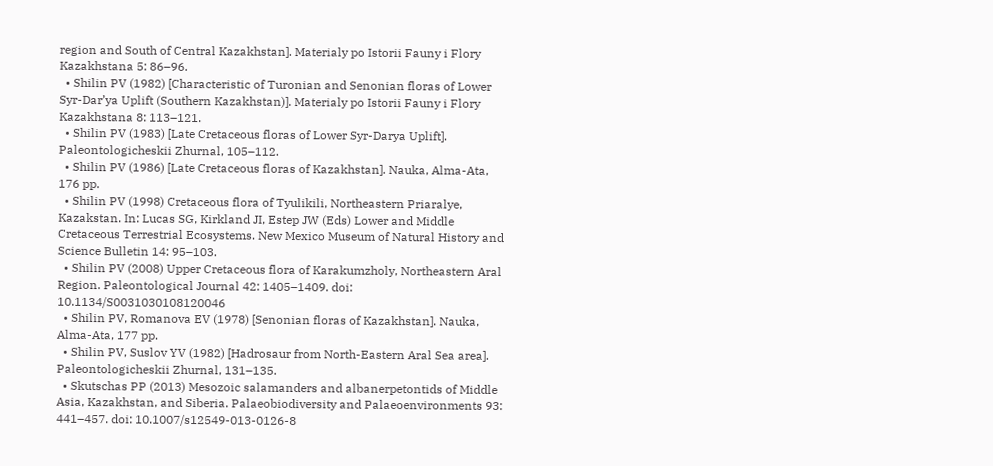region and South of Central Kazakhstan]. Materialy po Istorii Fauny i Flory Kazakhstana 5: 86–96.
  • Shilin PV (1982) [Characteristic of Turonian and Senonian floras of Lower Syr-Dar’ya Uplift (Southern Kazakhstan)]. Materialy po Istorii Fauny i Flory Kazakhstana 8: 113–121.
  • Shilin PV (1983) [Late Cretaceous floras of Lower Syr-Darya Uplift]. Paleontologicheskii Zhurnal, 105–112.
  • Shilin PV (1986) [Late Cretaceous floras of Kazakhstan]. Nauka, Alma-Ata, 176 pp.
  • Shilin PV (1998) Cretaceous flora of Tyulikili, Northeastern Priaralye, Kazakstan. In: Lucas SG, Kirkland JI, Estep JW (Eds) Lower and Middle Cretaceous Terrestrial Ecosystems. New Mexico Museum of Natural History and Science Bulletin 14: 95–103.
  • Shilin PV (2008) Upper Cretaceous flora of Karakumzholy, Northeastern Aral Region. Paleontological Journal 42: 1405–1409. doi: 10.1134/S0031030108120046
  • Shilin PV, Romanova EV (1978) [Senonian floras of Kazakhstan]. Nauka, Alma-Ata, 177 pp.
  • Shilin PV, Suslov YV (1982) [Hadrosaur from North-Eastern Aral Sea area]. Paleontologicheskii Zhurnal, 131–135.
  • Skutschas PP (2013) Mesozoic salamanders and albanerpetontids of Middle Asia, Kazakhstan, and Siberia. Palaeobiodiversity and Palaeoenvironments 93: 441–457. doi: 10.1007/s12549-013-0126-8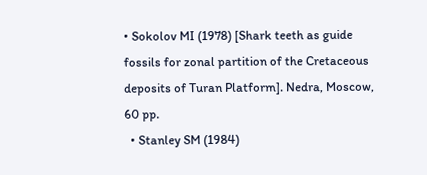• Sokolov MI (1978) [Shark teeth as guide fossils for zonal partition of the Cretaceous deposits of Turan Platform]. Nedra, Moscow, 60 pp.
  • Stanley SM (1984)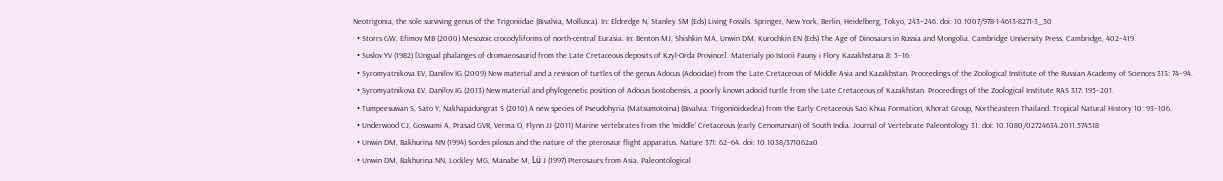Neotrigonia, the sole surviving genus of the Trigoniidae (Bivalvia, Mollusca). In: Eldredge N, Stanley SM (Eds) Living Fossils. Springer, New York, Berlin, Heidelberg, Tokyo, 243–246. doi: 10.1007/978-1-4613-8271-3_30
  • Storrs GW, Efimov MB (2000) Mesozoic crocodyliforms of north-central Eurasia. In: Benton MJ, Shishkin MA, Unwin DM, Kurochkin EN (Eds) The Age of Dinosaurs in Russia and Mongolia. Cambridge University Press, Cambridge, 402–419.
  • Suslov YV (1982) [Ungual phalanges of dromaeosaurid from the Late Cretaceous deposits of Kzyl-Orda Province]. Materialy po Istorii Fauny i Flory Kazakhstana 8: 5–16.
  • Syromyatnikova EV, Danilov IG (2009) New material and a revision of turtles of the genus Adocus (Adocidae) from the Late Cretaceous of Middle Asia and Kazakhstan. Proceedings of the Zoological Institute of the Russian Academy of Sciences 313: 74–94.
  • Syromyatnikova EV, Danilov IG (2013) New material and phylogenetic position of Adocus bostobensis, a poorly known adocid turtle from the Late Cretaceous of Kazakhstan. Proceedings of the Zoological Institute RAS 317: 195–201.
  • Tumpeesuwan S, Sato Y, Nakhapadungrat S (2010) A new species of Pseudohyria (Matsumotoina) (Bivalvia: Trigonioidoidea) from the Early Cretaceous Sao Khua Formation, Khorat Group, Northeastern Thailand. Tropical Natural History 10: 93–106.
  • Underwood CJ, Goswami A, Prasad GVR, Verma O, Flynn JJ (2011) Marine vertebrates from the ‘middle’ Cretaceous (early Cenomanian) of South India. Journal of Vertebrate Paleontology 31. doi: 10.1080/02724634.2011.574518
  • Unwin DM, Bakhurina NN (1994) Sordes pilosus and the nature of the pterosaur flight apparatus. Nature 371: 62–64. doi: 10.1038/371062a0
  • Unwin DM, Bakhurina NN, Lockley MG, Manabe M, Lü J (1997) Pterosaurs from Asia. Paleontological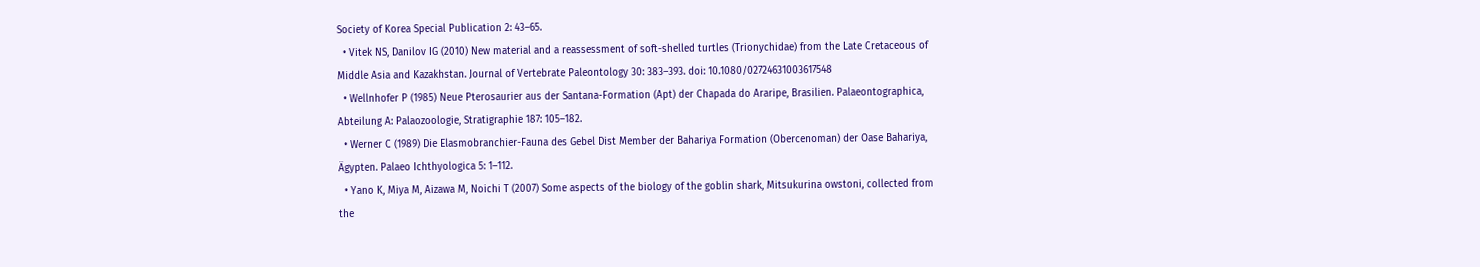Society of Korea Special Publication 2: 43–65.
  • Vitek NS, Danilov IG (2010) New material and a reassessment of soft-shelled turtles (Trionychidae) from the Late Cretaceous of Middle Asia and Kazakhstan. Journal of Vertebrate Paleontology 30: 383–393. doi: 10.1080/02724631003617548
  • Wellnhofer P (1985) Neue Pterosaurier aus der Santana-Formation (Apt) der Chapada do Araripe, Brasilien. Palaeontographica, Abteilung A: Palaozoologie, Stratigraphie 187: 105–182.
  • Werner C (1989) Die Elasmobranchier-Fauna des Gebel Dist Member der Bahariya Formation (Obercenoman) der Oase Bahariya, Ägypten. Palaeo Ichthyologica 5: 1–112.
  • Yano K, Miya M, Aizawa M, Noichi T (2007) Some aspects of the biology of the goblin shark, Mitsukurina owstoni, collected from the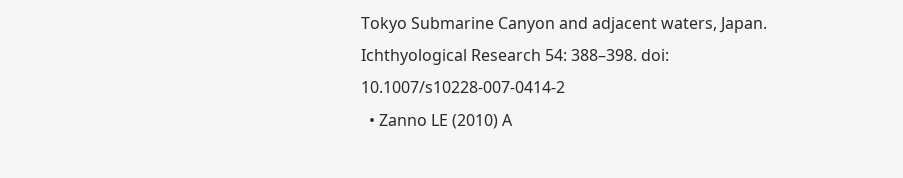Tokyo Submarine Canyon and adjacent waters, Japan. Ichthyological Research 54: 388–398. doi: 10.1007/s10228-007-0414-2
  • Zanno LE (2010) A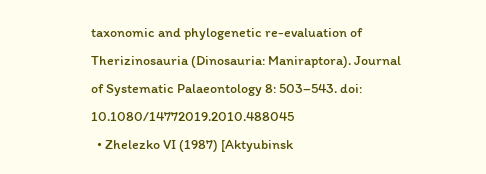taxonomic and phylogenetic re-evaluation of Therizinosauria (Dinosauria: Maniraptora). Journal of Systematic Palaeontology 8: 503–543. doi: 10.1080/14772019.2010.488045
  • Zhelezko VI (1987) [Aktyubinsk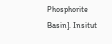Phosphorite Basin]. Insitut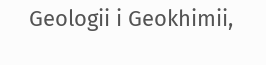Geologii i Geokhimii,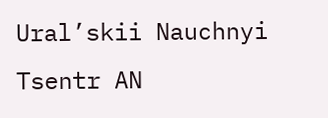Ural’skii Nauchnyi Tsentr AN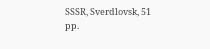SSSR, Sverdlovsk, 51 pp.